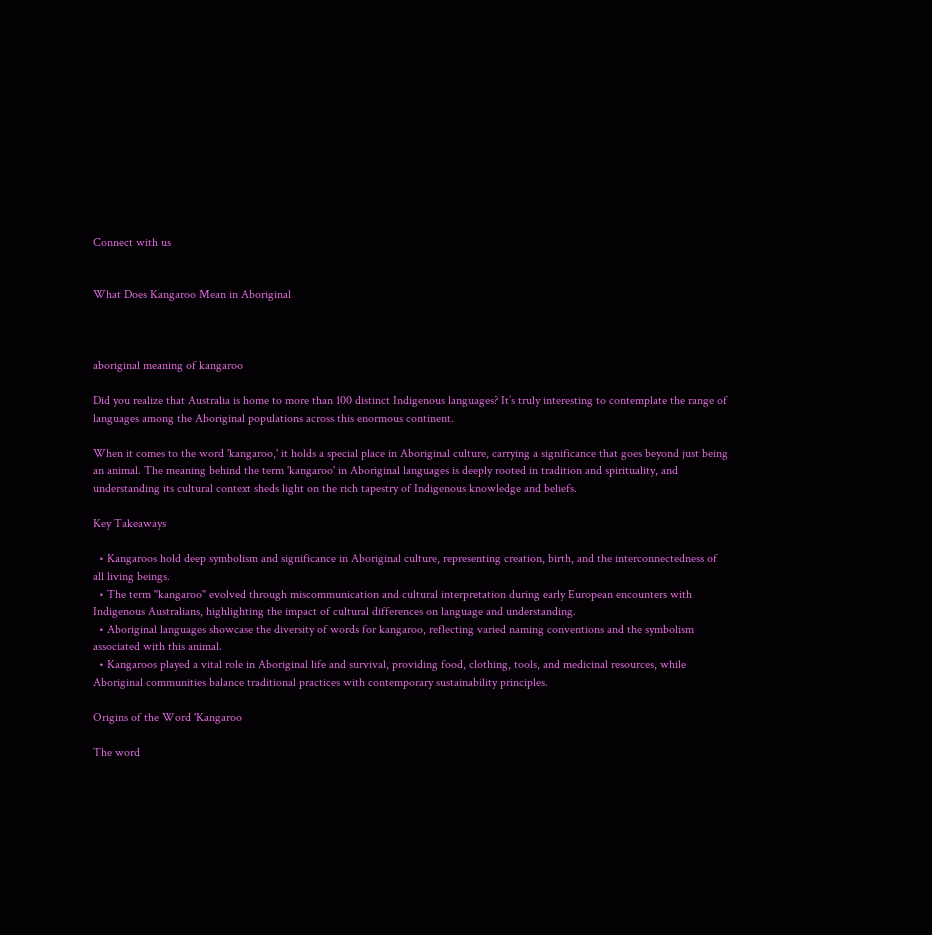Connect with us


What Does Kangaroo Mean in Aboriginal



aboriginal meaning of kangaroo

Did you realize that Australia is home to more than 100 distinct Indigenous languages? It’s truly interesting to contemplate the range of languages among the Aboriginal populations across this enormous continent.

When it comes to the word 'kangaroo,' it holds a special place in Aboriginal culture, carrying a significance that goes beyond just being an animal. The meaning behind the term 'kangaroo' in Aboriginal languages is deeply rooted in tradition and spirituality, and understanding its cultural context sheds light on the rich tapestry of Indigenous knowledge and beliefs.

Key Takeaways

  • Kangaroos hold deep symbolism and significance in Aboriginal culture, representing creation, birth, and the interconnectedness of all living beings.
  • The term "kangaroo" evolved through miscommunication and cultural interpretation during early European encounters with Indigenous Australians, highlighting the impact of cultural differences on language and understanding.
  • Aboriginal languages showcase the diversity of words for kangaroo, reflecting varied naming conventions and the symbolism associated with this animal.
  • Kangaroos played a vital role in Aboriginal life and survival, providing food, clothing, tools, and medicinal resources, while Aboriginal communities balance traditional practices with contemporary sustainability principles.

Origins of the Word 'Kangaroo

The word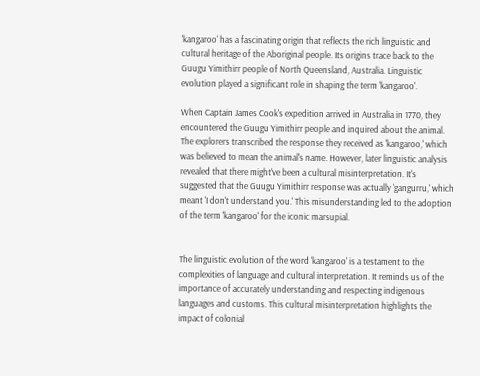'kangaroo' has a fascinating origin that reflects the rich linguistic and cultural heritage of the Aboriginal people. Its origins trace back to the Guugu Yimithirr people of North Queensland, Australia. Linguistic evolution played a significant role in shaping the term 'kangaroo'.

When Captain James Cook's expedition arrived in Australia in 1770, they encountered the Guugu Yimithirr people and inquired about the animal. The explorers transcribed the response they received as 'kangaroo,' which was believed to mean the animal's name. However, later linguistic analysis revealed that there might've been a cultural misinterpretation. It's suggested that the Guugu Yimithirr response was actually 'gangurru,' which meant 'I don't understand you.' This misunderstanding led to the adoption of the term 'kangaroo' for the iconic marsupial.


The linguistic evolution of the word 'kangaroo' is a testament to the complexities of language and cultural interpretation. It reminds us of the importance of accurately understanding and respecting indigenous languages and customs. This cultural misinterpretation highlights the impact of colonial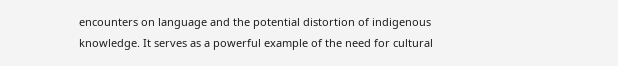encounters on language and the potential distortion of indigenous knowledge. It serves as a powerful example of the need for cultural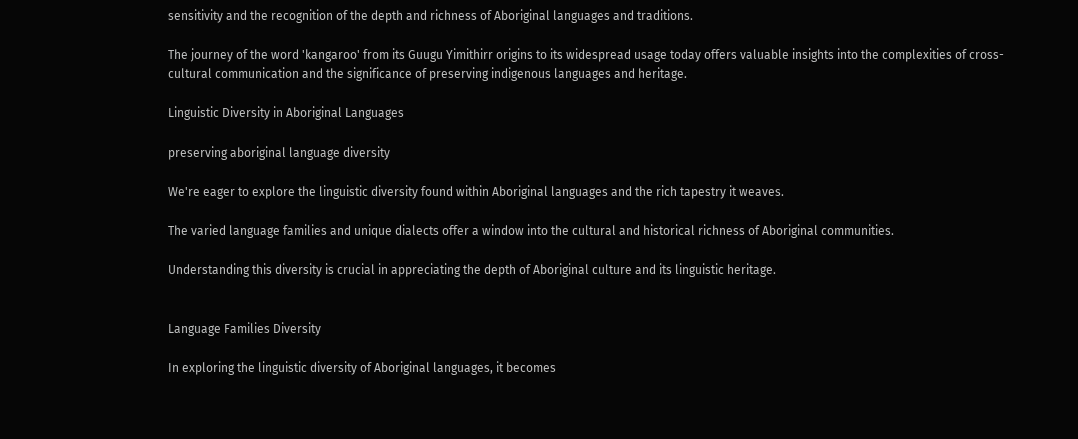sensitivity and the recognition of the depth and richness of Aboriginal languages and traditions.

The journey of the word 'kangaroo' from its Guugu Yimithirr origins to its widespread usage today offers valuable insights into the complexities of cross-cultural communication and the significance of preserving indigenous languages and heritage.

Linguistic Diversity in Aboriginal Languages

preserving aboriginal language diversity

We're eager to explore the linguistic diversity found within Aboriginal languages and the rich tapestry it weaves.

The varied language families and unique dialects offer a window into the cultural and historical richness of Aboriginal communities.

Understanding this diversity is crucial in appreciating the depth of Aboriginal culture and its linguistic heritage.


Language Families Diversity

In exploring the linguistic diversity of Aboriginal languages, it becomes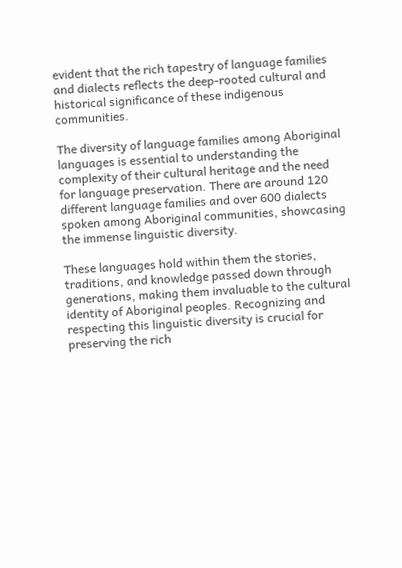evident that the rich tapestry of language families and dialects reflects the deep-rooted cultural and historical significance of these indigenous communities.

The diversity of language families among Aboriginal languages is essential to understanding the complexity of their cultural heritage and the need for language preservation. There are around 120 different language families and over 600 dialects spoken among Aboriginal communities, showcasing the immense linguistic diversity.

These languages hold within them the stories, traditions, and knowledge passed down through generations, making them invaluable to the cultural identity of Aboriginal peoples. Recognizing and respecting this linguistic diversity is crucial for preserving the rich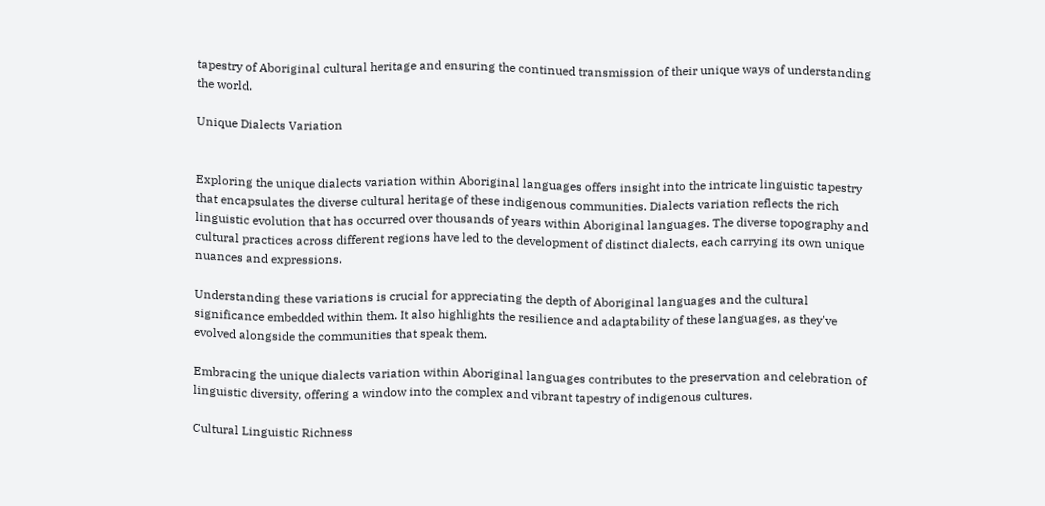tapestry of Aboriginal cultural heritage and ensuring the continued transmission of their unique ways of understanding the world.

Unique Dialects Variation


Exploring the unique dialects variation within Aboriginal languages offers insight into the intricate linguistic tapestry that encapsulates the diverse cultural heritage of these indigenous communities. Dialects variation reflects the rich linguistic evolution that has occurred over thousands of years within Aboriginal languages. The diverse topography and cultural practices across different regions have led to the development of distinct dialects, each carrying its own unique nuances and expressions.

Understanding these variations is crucial for appreciating the depth of Aboriginal languages and the cultural significance embedded within them. It also highlights the resilience and adaptability of these languages, as they've evolved alongside the communities that speak them.

Embracing the unique dialects variation within Aboriginal languages contributes to the preservation and celebration of linguistic diversity, offering a window into the complex and vibrant tapestry of indigenous cultures.

Cultural Linguistic Richness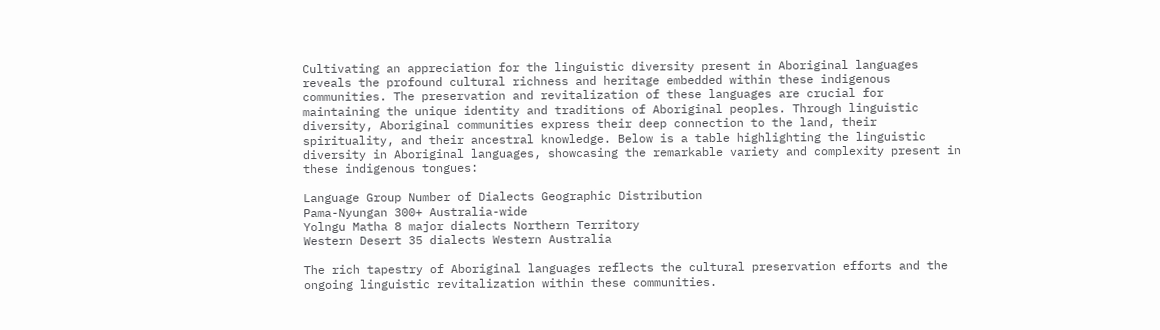Cultivating an appreciation for the linguistic diversity present in Aboriginal languages reveals the profound cultural richness and heritage embedded within these indigenous communities. The preservation and revitalization of these languages are crucial for maintaining the unique identity and traditions of Aboriginal peoples. Through linguistic diversity, Aboriginal communities express their deep connection to the land, their spirituality, and their ancestral knowledge. Below is a table highlighting the linguistic diversity in Aboriginal languages, showcasing the remarkable variety and complexity present in these indigenous tongues:

Language Group Number of Dialects Geographic Distribution
Pama-Nyungan 300+ Australia-wide
Yolngu Matha 8 major dialects Northern Territory
Western Desert 35 dialects Western Australia

The rich tapestry of Aboriginal languages reflects the cultural preservation efforts and the ongoing linguistic revitalization within these communities.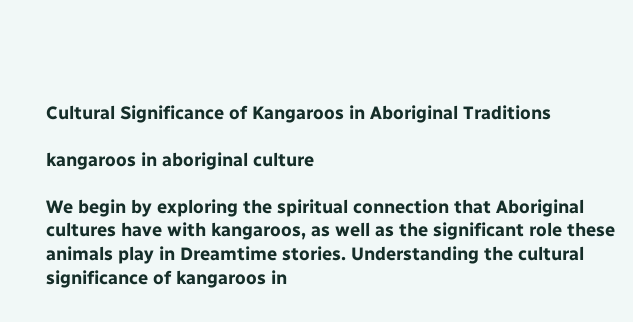Cultural Significance of Kangaroos in Aboriginal Traditions

kangaroos in aboriginal culture

We begin by exploring the spiritual connection that Aboriginal cultures have with kangaroos, as well as the significant role these animals play in Dreamtime stories. Understanding the cultural significance of kangaroos in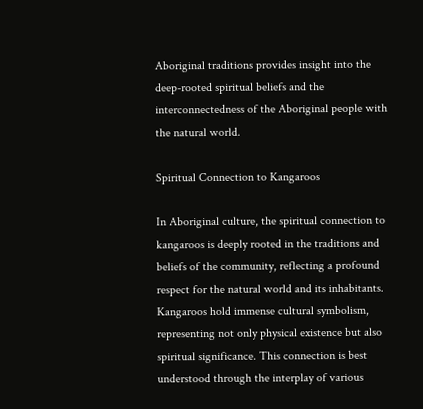Aboriginal traditions provides insight into the deep-rooted spiritual beliefs and the interconnectedness of the Aboriginal people with the natural world.

Spiritual Connection to Kangaroos

In Aboriginal culture, the spiritual connection to kangaroos is deeply rooted in the traditions and beliefs of the community, reflecting a profound respect for the natural world and its inhabitants. Kangaroos hold immense cultural symbolism, representing not only physical existence but also spiritual significance. This connection is best understood through the interplay of various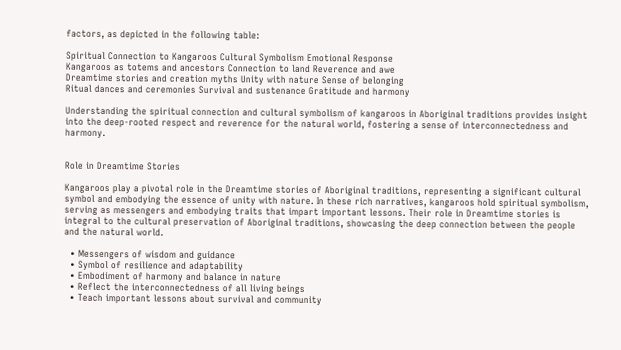factors, as depicted in the following table:

Spiritual Connection to Kangaroos Cultural Symbolism Emotional Response
Kangaroos as totems and ancestors Connection to land Reverence and awe
Dreamtime stories and creation myths Unity with nature Sense of belonging
Ritual dances and ceremonies Survival and sustenance Gratitude and harmony

Understanding the spiritual connection and cultural symbolism of kangaroos in Aboriginal traditions provides insight into the deep-rooted respect and reverence for the natural world, fostering a sense of interconnectedness and harmony.


Role in Dreamtime Stories

Kangaroos play a pivotal role in the Dreamtime stories of Aboriginal traditions, representing a significant cultural symbol and embodying the essence of unity with nature. In these rich narratives, kangaroos hold spiritual symbolism, serving as messengers and embodying traits that impart important lessons. Their role in Dreamtime stories is integral to the cultural preservation of Aboriginal traditions, showcasing the deep connection between the people and the natural world.

  • Messengers of wisdom and guidance
  • Symbol of resilience and adaptability
  • Embodiment of harmony and balance in nature
  • Reflect the interconnectedness of all living beings
  • Teach important lessons about survival and community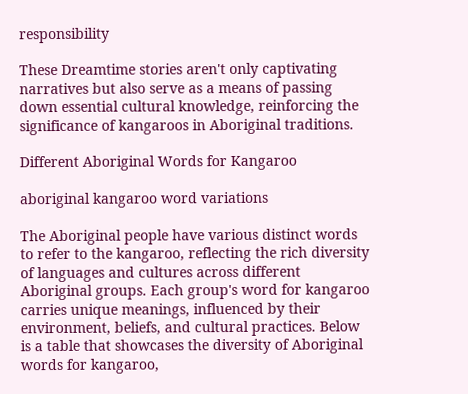responsibility

These Dreamtime stories aren't only captivating narratives but also serve as a means of passing down essential cultural knowledge, reinforcing the significance of kangaroos in Aboriginal traditions.

Different Aboriginal Words for Kangaroo

aboriginal kangaroo word variations

The Aboriginal people have various distinct words to refer to the kangaroo, reflecting the rich diversity of languages and cultures across different Aboriginal groups. Each group's word for kangaroo carries unique meanings, influenced by their environment, beliefs, and cultural practices. Below is a table that showcases the diversity of Aboriginal words for kangaroo,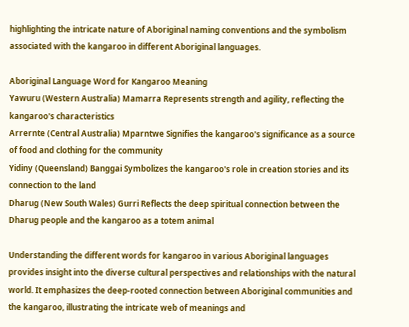highlighting the intricate nature of Aboriginal naming conventions and the symbolism associated with the kangaroo in different Aboriginal languages.

Aboriginal Language Word for Kangaroo Meaning
Yawuru (Western Australia) Mamarra Represents strength and agility, reflecting the kangaroo's characteristics
Arrernte (Central Australia) Mparntwe Signifies the kangaroo's significance as a source of food and clothing for the community
Yidiny (Queensland) Banggai Symbolizes the kangaroo's role in creation stories and its connection to the land
Dharug (New South Wales) Gurri Reflects the deep spiritual connection between the Dharug people and the kangaroo as a totem animal

Understanding the different words for kangaroo in various Aboriginal languages provides insight into the diverse cultural perspectives and relationships with the natural world. It emphasizes the deep-rooted connection between Aboriginal communities and the kangaroo, illustrating the intricate web of meanings and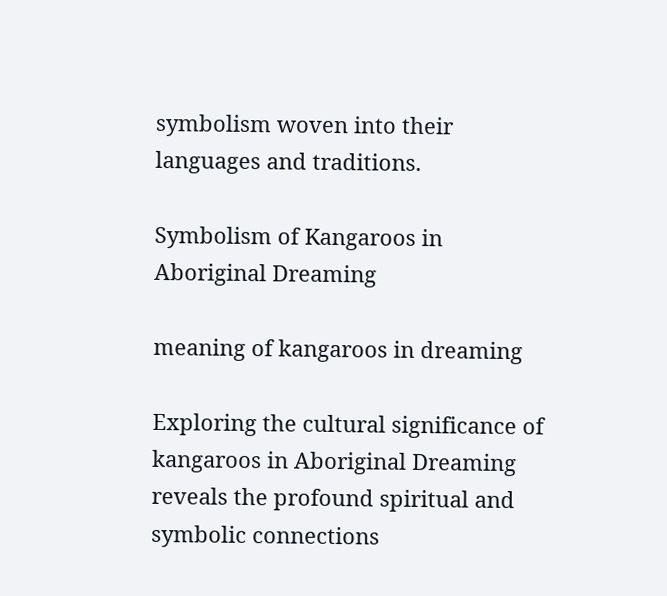symbolism woven into their languages and traditions.

Symbolism of Kangaroos in Aboriginal Dreaming

meaning of kangaroos in dreaming

Exploring the cultural significance of kangaroos in Aboriginal Dreaming reveals the profound spiritual and symbolic connections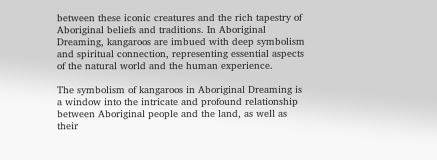between these iconic creatures and the rich tapestry of Aboriginal beliefs and traditions. In Aboriginal Dreaming, kangaroos are imbued with deep symbolism and spiritual connection, representing essential aspects of the natural world and the human experience.

The symbolism of kangaroos in Aboriginal Dreaming is a window into the intricate and profound relationship between Aboriginal people and the land, as well as their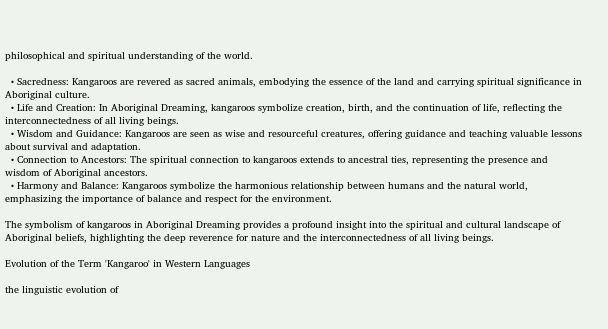philosophical and spiritual understanding of the world.

  • Sacredness: Kangaroos are revered as sacred animals, embodying the essence of the land and carrying spiritual significance in Aboriginal culture.
  • Life and Creation: In Aboriginal Dreaming, kangaroos symbolize creation, birth, and the continuation of life, reflecting the interconnectedness of all living beings.
  • Wisdom and Guidance: Kangaroos are seen as wise and resourceful creatures, offering guidance and teaching valuable lessons about survival and adaptation.
  • Connection to Ancestors: The spiritual connection to kangaroos extends to ancestral ties, representing the presence and wisdom of Aboriginal ancestors.
  • Harmony and Balance: Kangaroos symbolize the harmonious relationship between humans and the natural world, emphasizing the importance of balance and respect for the environment.

The symbolism of kangaroos in Aboriginal Dreaming provides a profound insight into the spiritual and cultural landscape of Aboriginal beliefs, highlighting the deep reverence for nature and the interconnectedness of all living beings.

Evolution of the Term 'Kangaroo' in Western Languages

the linguistic evolution of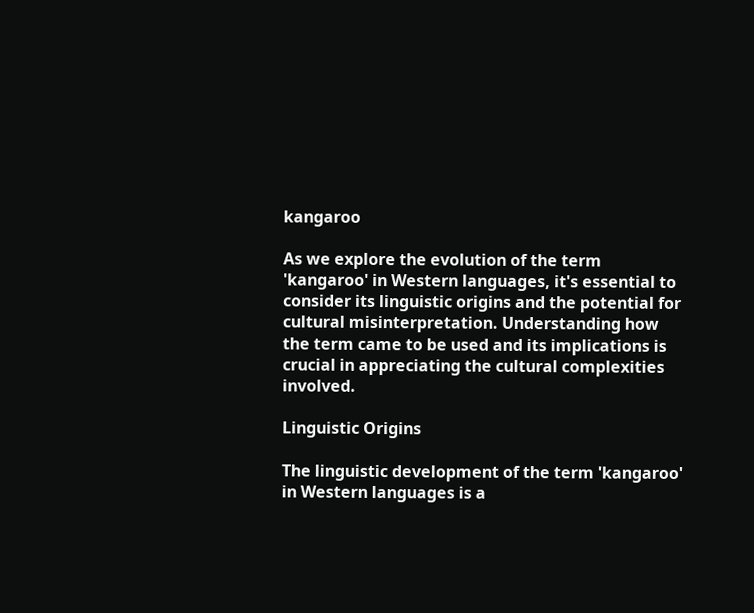kangaroo

As we explore the evolution of the term 'kangaroo' in Western languages, it's essential to consider its linguistic origins and the potential for cultural misinterpretation. Understanding how the term came to be used and its implications is crucial in appreciating the cultural complexities involved.

Linguistic Origins

The linguistic development of the term 'kangaroo' in Western languages is a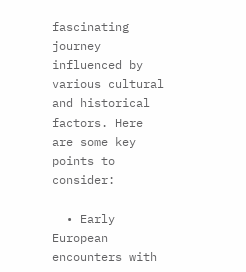fascinating journey influenced by various cultural and historical factors. Here are some key points to consider:

  • Early European encounters with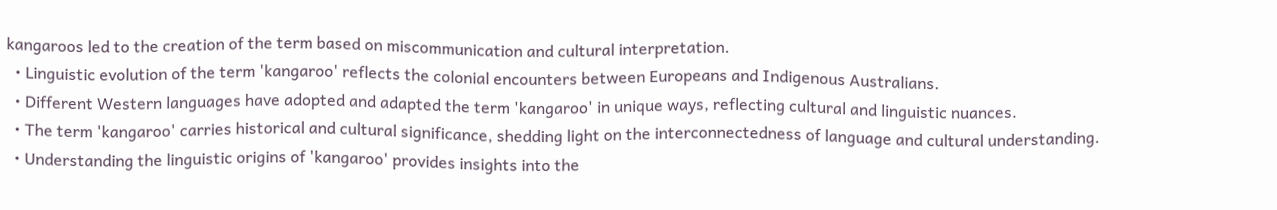kangaroos led to the creation of the term based on miscommunication and cultural interpretation.
  • Linguistic evolution of the term 'kangaroo' reflects the colonial encounters between Europeans and Indigenous Australians.
  • Different Western languages have adopted and adapted the term 'kangaroo' in unique ways, reflecting cultural and linguistic nuances.
  • The term 'kangaroo' carries historical and cultural significance, shedding light on the interconnectedness of language and cultural understanding.
  • Understanding the linguistic origins of 'kangaroo' provides insights into the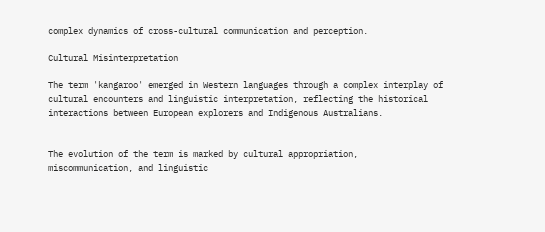complex dynamics of cross-cultural communication and perception.

Cultural Misinterpretation

The term 'kangaroo' emerged in Western languages through a complex interplay of cultural encounters and linguistic interpretation, reflecting the historical interactions between European explorers and Indigenous Australians.


The evolution of the term is marked by cultural appropriation, miscommunication, and linguistic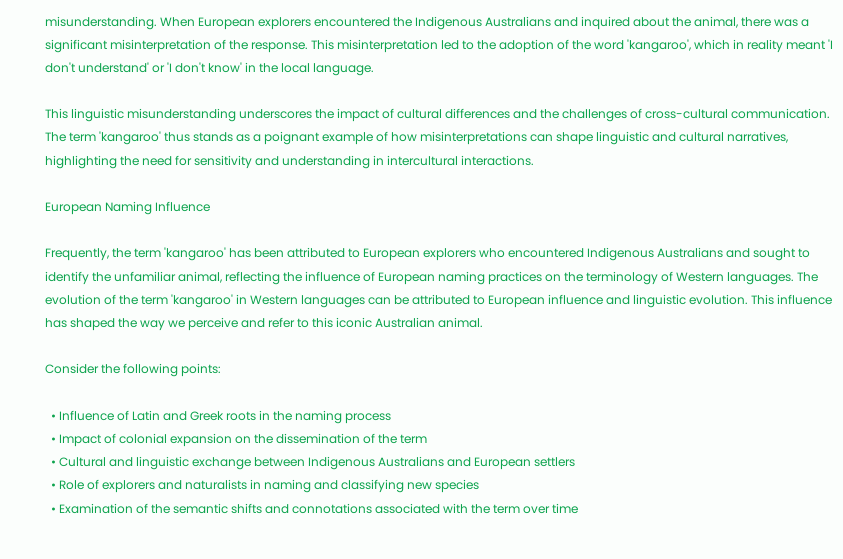misunderstanding. When European explorers encountered the Indigenous Australians and inquired about the animal, there was a significant misinterpretation of the response. This misinterpretation led to the adoption of the word 'kangaroo', which in reality meant 'I don't understand' or 'I don't know' in the local language.

This linguistic misunderstanding underscores the impact of cultural differences and the challenges of cross-cultural communication. The term 'kangaroo' thus stands as a poignant example of how misinterpretations can shape linguistic and cultural narratives, highlighting the need for sensitivity and understanding in intercultural interactions.

European Naming Influence

Frequently, the term 'kangaroo' has been attributed to European explorers who encountered Indigenous Australians and sought to identify the unfamiliar animal, reflecting the influence of European naming practices on the terminology of Western languages. The evolution of the term 'kangaroo' in Western languages can be attributed to European influence and linguistic evolution. This influence has shaped the way we perceive and refer to this iconic Australian animal.

Consider the following points:

  • Influence of Latin and Greek roots in the naming process
  • Impact of colonial expansion on the dissemination of the term
  • Cultural and linguistic exchange between Indigenous Australians and European settlers
  • Role of explorers and naturalists in naming and classifying new species
  • Examination of the semantic shifts and connotations associated with the term over time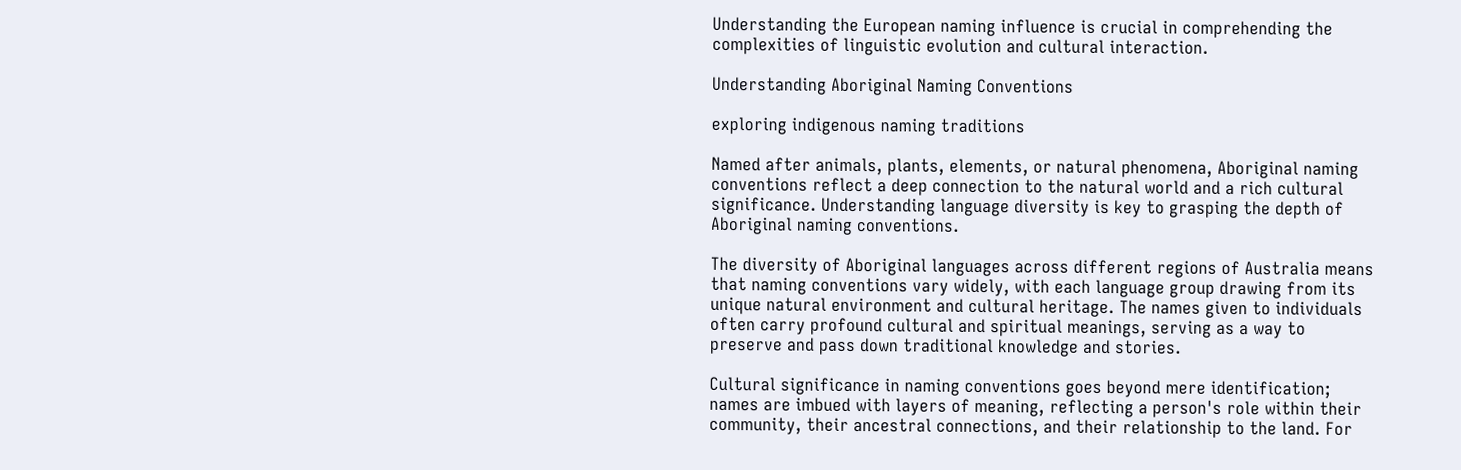Understanding the European naming influence is crucial in comprehending the complexities of linguistic evolution and cultural interaction.

Understanding Aboriginal Naming Conventions

exploring indigenous naming traditions

Named after animals, plants, elements, or natural phenomena, Aboriginal naming conventions reflect a deep connection to the natural world and a rich cultural significance. Understanding language diversity is key to grasping the depth of Aboriginal naming conventions.

The diversity of Aboriginal languages across different regions of Australia means that naming conventions vary widely, with each language group drawing from its unique natural environment and cultural heritage. The names given to individuals often carry profound cultural and spiritual meanings, serving as a way to preserve and pass down traditional knowledge and stories.

Cultural significance in naming conventions goes beyond mere identification; names are imbued with layers of meaning, reflecting a person's role within their community, their ancestral connections, and their relationship to the land. For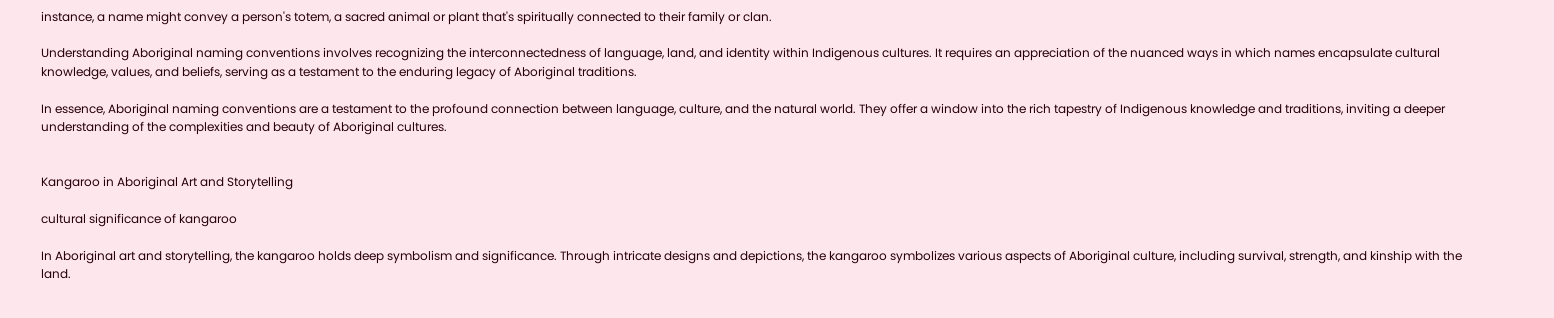instance, a name might convey a person's totem, a sacred animal or plant that's spiritually connected to their family or clan.

Understanding Aboriginal naming conventions involves recognizing the interconnectedness of language, land, and identity within Indigenous cultures. It requires an appreciation of the nuanced ways in which names encapsulate cultural knowledge, values, and beliefs, serving as a testament to the enduring legacy of Aboriginal traditions.

In essence, Aboriginal naming conventions are a testament to the profound connection between language, culture, and the natural world. They offer a window into the rich tapestry of Indigenous knowledge and traditions, inviting a deeper understanding of the complexities and beauty of Aboriginal cultures.


Kangaroo in Aboriginal Art and Storytelling

cultural significance of kangaroo

In Aboriginal art and storytelling, the kangaroo holds deep symbolism and significance. Through intricate designs and depictions, the kangaroo symbolizes various aspects of Aboriginal culture, including survival, strength, and kinship with the land.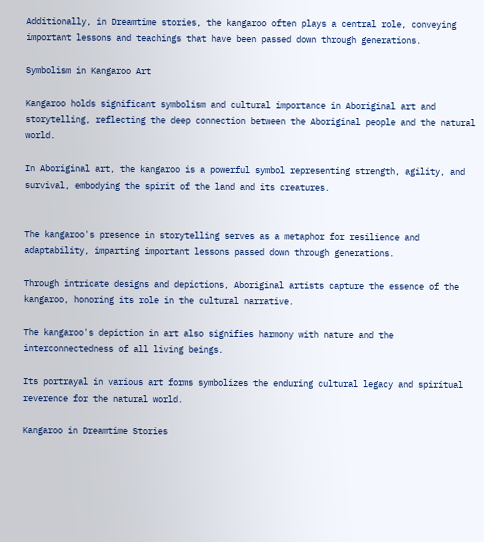Additionally, in Dreamtime stories, the kangaroo often plays a central role, conveying important lessons and teachings that have been passed down through generations.

Symbolism in Kangaroo Art

Kangaroo holds significant symbolism and cultural importance in Aboriginal art and storytelling, reflecting the deep connection between the Aboriginal people and the natural world.

In Aboriginal art, the kangaroo is a powerful symbol representing strength, agility, and survival, embodying the spirit of the land and its creatures.


The kangaroo's presence in storytelling serves as a metaphor for resilience and adaptability, imparting important lessons passed down through generations.

Through intricate designs and depictions, Aboriginal artists capture the essence of the kangaroo, honoring its role in the cultural narrative.

The kangaroo's depiction in art also signifies harmony with nature and the interconnectedness of all living beings.

Its portrayal in various art forms symbolizes the enduring cultural legacy and spiritual reverence for the natural world.

Kangaroo in Dreamtime Stories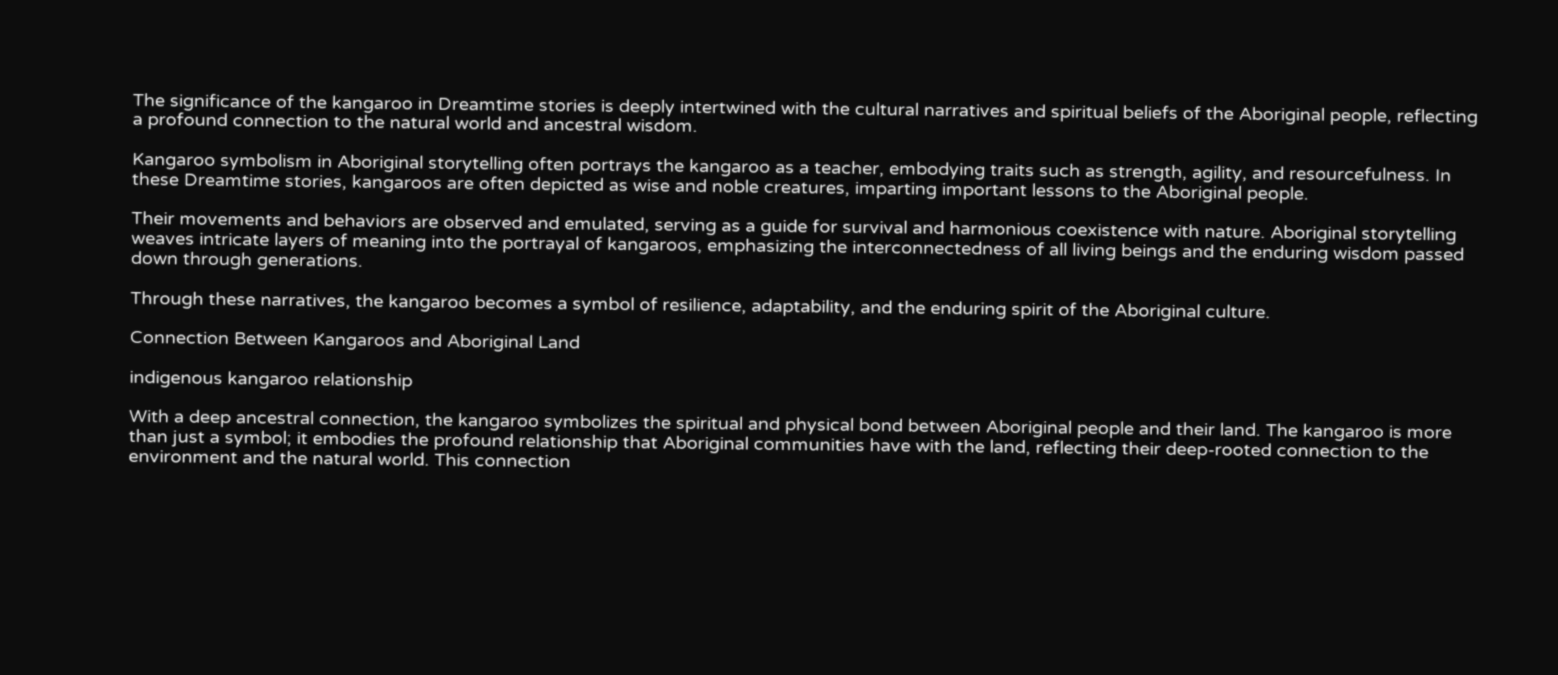The significance of the kangaroo in Dreamtime stories is deeply intertwined with the cultural narratives and spiritual beliefs of the Aboriginal people, reflecting a profound connection to the natural world and ancestral wisdom.

Kangaroo symbolism in Aboriginal storytelling often portrays the kangaroo as a teacher, embodying traits such as strength, agility, and resourcefulness. In these Dreamtime stories, kangaroos are often depicted as wise and noble creatures, imparting important lessons to the Aboriginal people.

Their movements and behaviors are observed and emulated, serving as a guide for survival and harmonious coexistence with nature. Aboriginal storytelling weaves intricate layers of meaning into the portrayal of kangaroos, emphasizing the interconnectedness of all living beings and the enduring wisdom passed down through generations.

Through these narratives, the kangaroo becomes a symbol of resilience, adaptability, and the enduring spirit of the Aboriginal culture.

Connection Between Kangaroos and Aboriginal Land

indigenous kangaroo relationship

With a deep ancestral connection, the kangaroo symbolizes the spiritual and physical bond between Aboriginal people and their land. The kangaroo is more than just a symbol; it embodies the profound relationship that Aboriginal communities have with the land, reflecting their deep-rooted connection to the environment and the natural world. This connection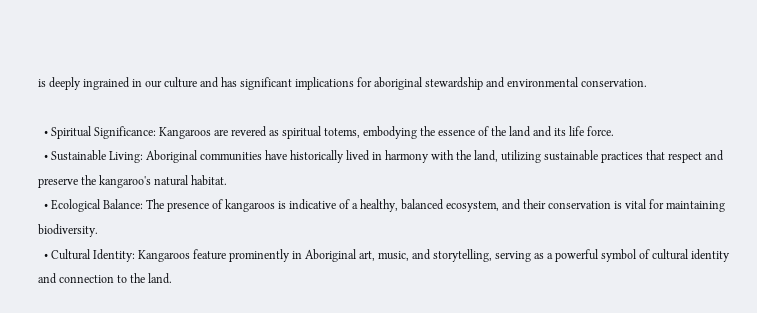is deeply ingrained in our culture and has significant implications for aboriginal stewardship and environmental conservation.

  • Spiritual Significance: Kangaroos are revered as spiritual totems, embodying the essence of the land and its life force.
  • Sustainable Living: Aboriginal communities have historically lived in harmony with the land, utilizing sustainable practices that respect and preserve the kangaroo's natural habitat.
  • Ecological Balance: The presence of kangaroos is indicative of a healthy, balanced ecosystem, and their conservation is vital for maintaining biodiversity.
  • Cultural Identity: Kangaroos feature prominently in Aboriginal art, music, and storytelling, serving as a powerful symbol of cultural identity and connection to the land.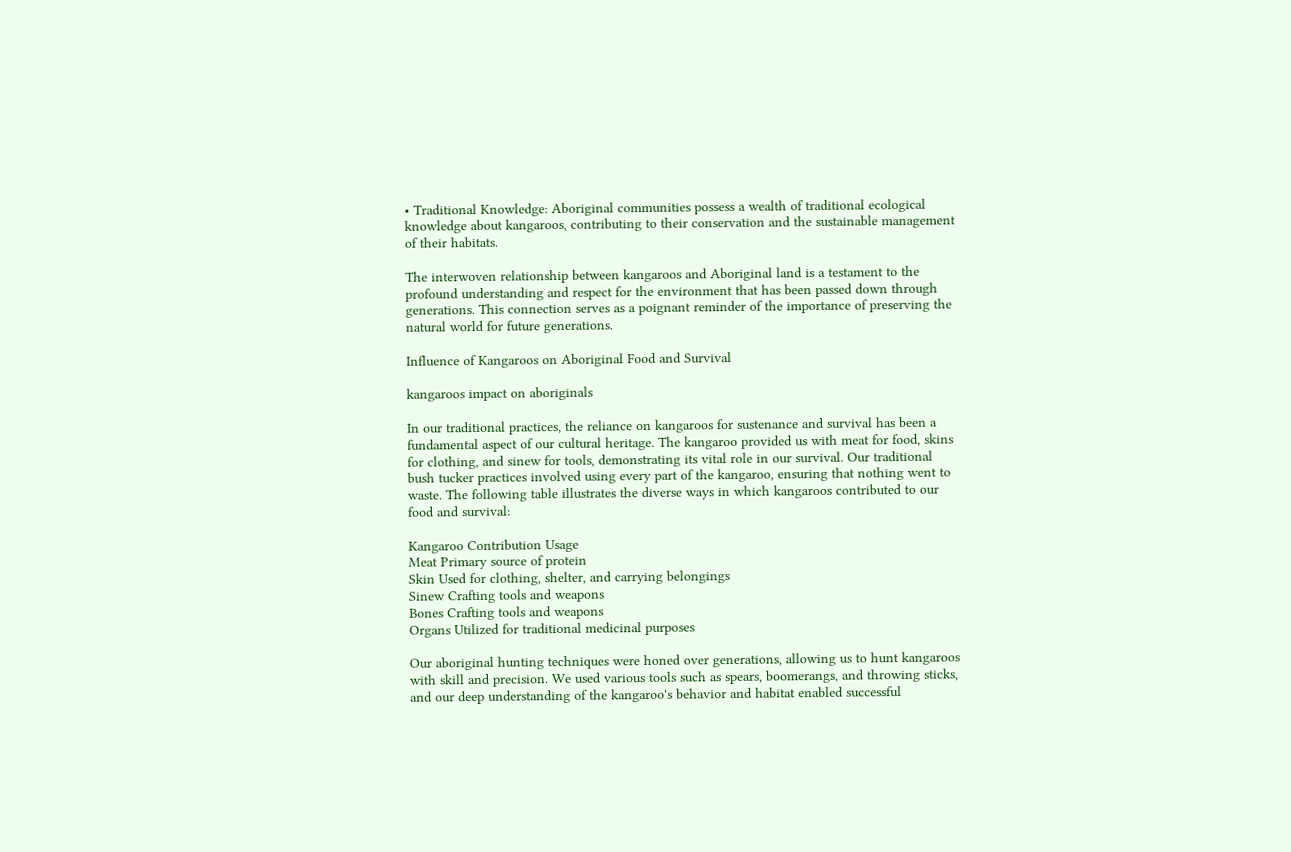• Traditional Knowledge: Aboriginal communities possess a wealth of traditional ecological knowledge about kangaroos, contributing to their conservation and the sustainable management of their habitats.

The interwoven relationship between kangaroos and Aboriginal land is a testament to the profound understanding and respect for the environment that has been passed down through generations. This connection serves as a poignant reminder of the importance of preserving the natural world for future generations.

Influence of Kangaroos on Aboriginal Food and Survival

kangaroos impact on aboriginals

In our traditional practices, the reliance on kangaroos for sustenance and survival has been a fundamental aspect of our cultural heritage. The kangaroo provided us with meat for food, skins for clothing, and sinew for tools, demonstrating its vital role in our survival. Our traditional bush tucker practices involved using every part of the kangaroo, ensuring that nothing went to waste. The following table illustrates the diverse ways in which kangaroos contributed to our food and survival:

Kangaroo Contribution Usage
Meat Primary source of protein
Skin Used for clothing, shelter, and carrying belongings
Sinew Crafting tools and weapons
Bones Crafting tools and weapons
Organs Utilized for traditional medicinal purposes

Our aboriginal hunting techniques were honed over generations, allowing us to hunt kangaroos with skill and precision. We used various tools such as spears, boomerangs, and throwing sticks, and our deep understanding of the kangaroo's behavior and habitat enabled successful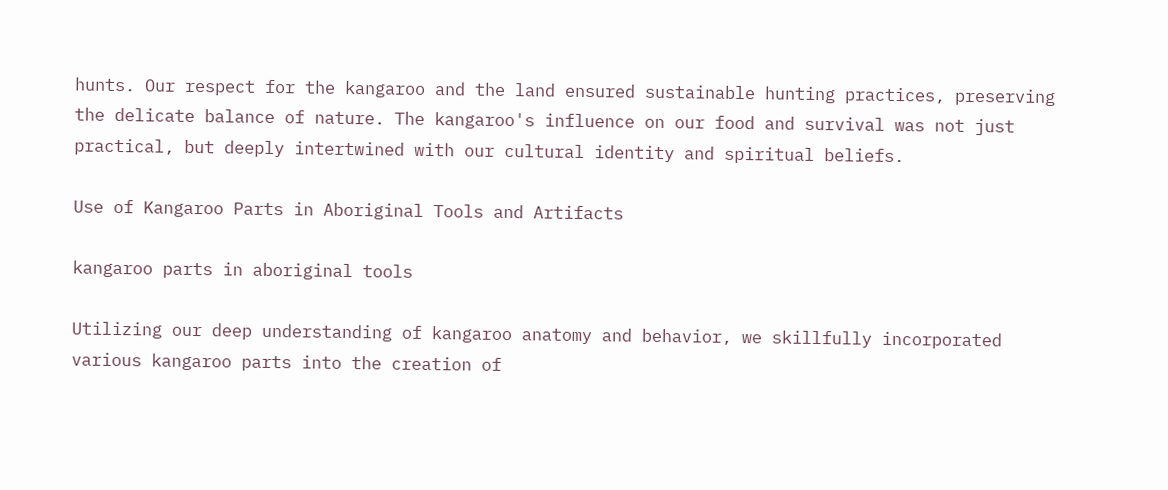hunts. Our respect for the kangaroo and the land ensured sustainable hunting practices, preserving the delicate balance of nature. The kangaroo's influence on our food and survival was not just practical, but deeply intertwined with our cultural identity and spiritual beliefs.

Use of Kangaroo Parts in Aboriginal Tools and Artifacts

kangaroo parts in aboriginal tools

Utilizing our deep understanding of kangaroo anatomy and behavior, we skillfully incorporated various kangaroo parts into the creation of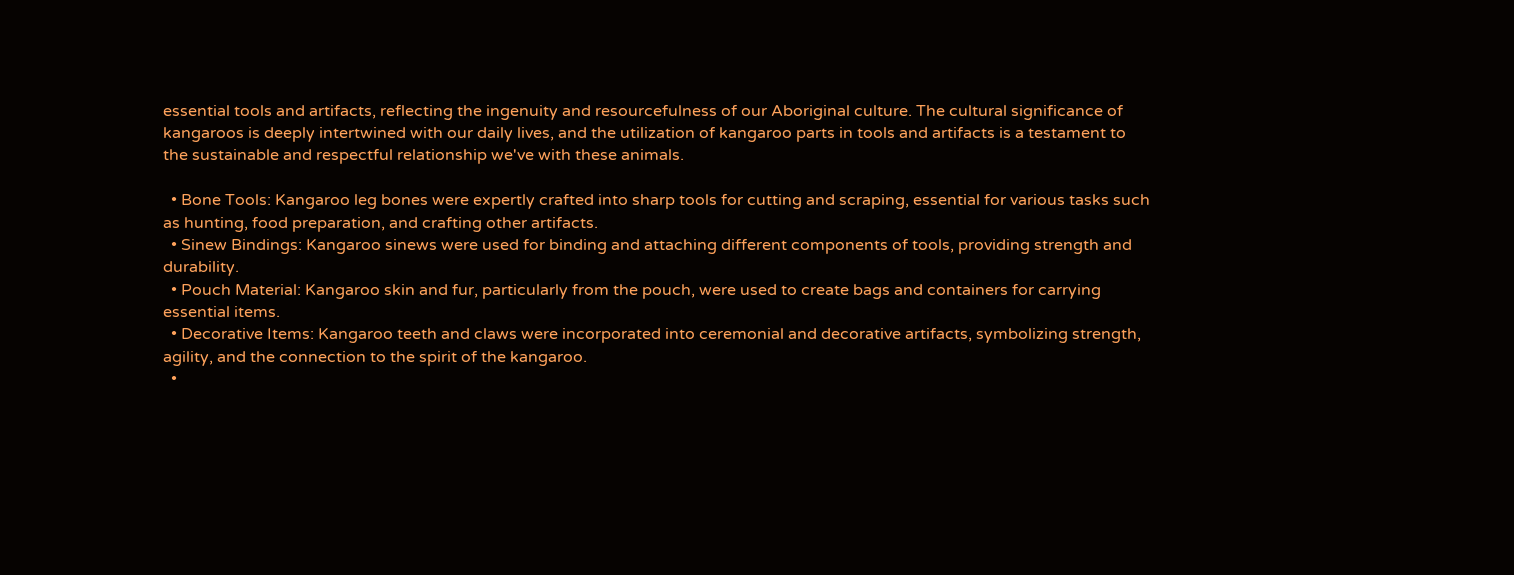essential tools and artifacts, reflecting the ingenuity and resourcefulness of our Aboriginal culture. The cultural significance of kangaroos is deeply intertwined with our daily lives, and the utilization of kangaroo parts in tools and artifacts is a testament to the sustainable and respectful relationship we've with these animals.

  • Bone Tools: Kangaroo leg bones were expertly crafted into sharp tools for cutting and scraping, essential for various tasks such as hunting, food preparation, and crafting other artifacts.
  • Sinew Bindings: Kangaroo sinews were used for binding and attaching different components of tools, providing strength and durability.
  • Pouch Material: Kangaroo skin and fur, particularly from the pouch, were used to create bags and containers for carrying essential items.
  • Decorative Items: Kangaroo teeth and claws were incorporated into ceremonial and decorative artifacts, symbolizing strength, agility, and the connection to the spirit of the kangaroo.
  •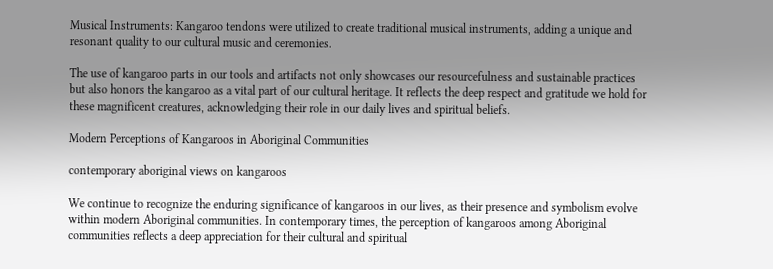Musical Instruments: Kangaroo tendons were utilized to create traditional musical instruments, adding a unique and resonant quality to our cultural music and ceremonies.

The use of kangaroo parts in our tools and artifacts not only showcases our resourcefulness and sustainable practices but also honors the kangaroo as a vital part of our cultural heritage. It reflects the deep respect and gratitude we hold for these magnificent creatures, acknowledging their role in our daily lives and spiritual beliefs.

Modern Perceptions of Kangaroos in Aboriginal Communities

contemporary aboriginal views on kangaroos

We continue to recognize the enduring significance of kangaroos in our lives, as their presence and symbolism evolve within modern Aboriginal communities. In contemporary times, the perception of kangaroos among Aboriginal communities reflects a deep appreciation for their cultural and spiritual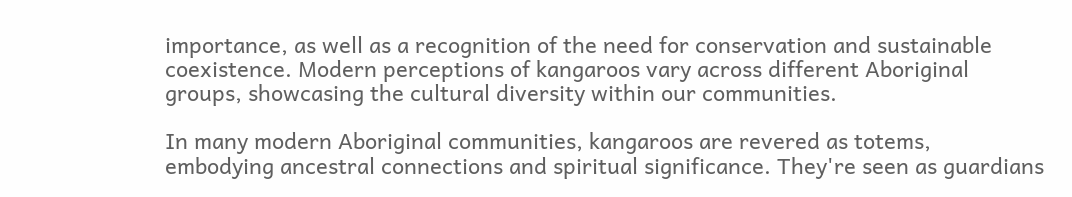importance, as well as a recognition of the need for conservation and sustainable coexistence. Modern perceptions of kangaroos vary across different Aboriginal groups, showcasing the cultural diversity within our communities.

In many modern Aboriginal communities, kangaroos are revered as totems, embodying ancestral connections and spiritual significance. They're seen as guardians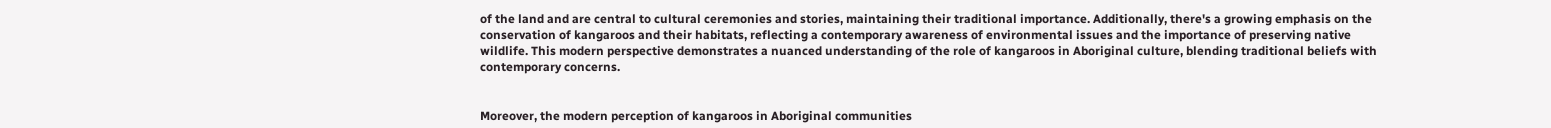of the land and are central to cultural ceremonies and stories, maintaining their traditional importance. Additionally, there's a growing emphasis on the conservation of kangaroos and their habitats, reflecting a contemporary awareness of environmental issues and the importance of preserving native wildlife. This modern perspective demonstrates a nuanced understanding of the role of kangaroos in Aboriginal culture, blending traditional beliefs with contemporary concerns.


Moreover, the modern perception of kangaroos in Aboriginal communities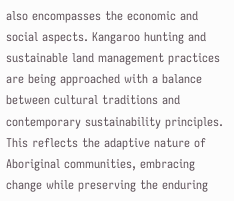also encompasses the economic and social aspects. Kangaroo hunting and sustainable land management practices are being approached with a balance between cultural traditions and contemporary sustainability principles. This reflects the adaptive nature of Aboriginal communities, embracing change while preserving the enduring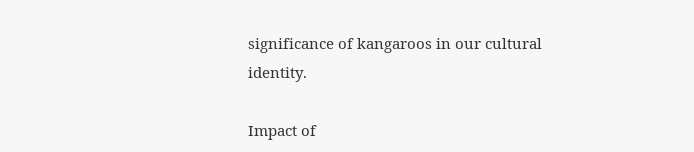significance of kangaroos in our cultural identity.

Impact of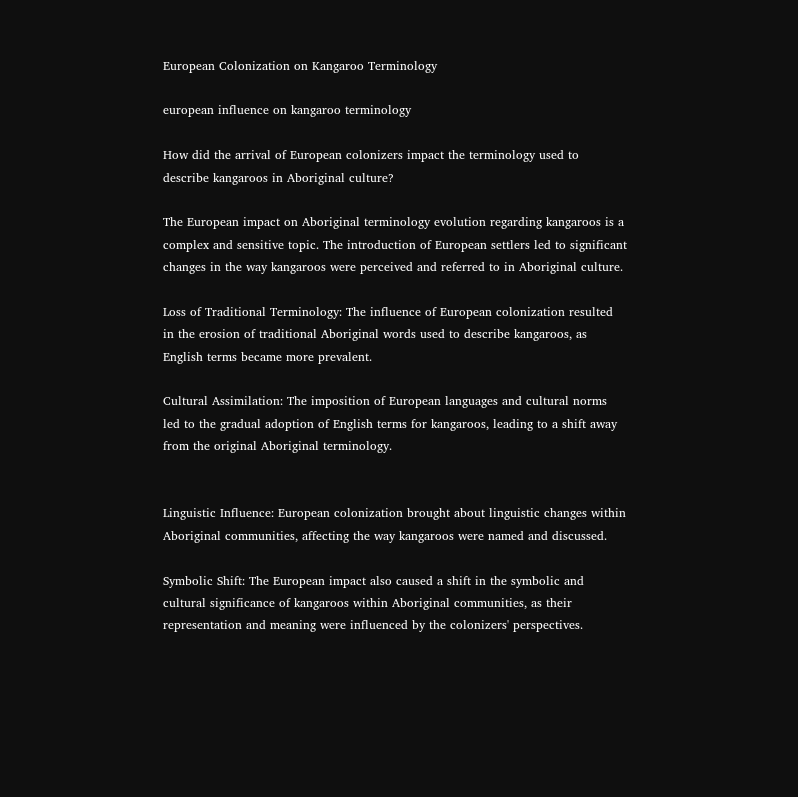European Colonization on Kangaroo Terminology

european influence on kangaroo terminology

How did the arrival of European colonizers impact the terminology used to describe kangaroos in Aboriginal culture?

The European impact on Aboriginal terminology evolution regarding kangaroos is a complex and sensitive topic. The introduction of European settlers led to significant changes in the way kangaroos were perceived and referred to in Aboriginal culture.

Loss of Traditional Terminology: The influence of European colonization resulted in the erosion of traditional Aboriginal words used to describe kangaroos, as English terms became more prevalent.

Cultural Assimilation: The imposition of European languages and cultural norms led to the gradual adoption of English terms for kangaroos, leading to a shift away from the original Aboriginal terminology.


Linguistic Influence: European colonization brought about linguistic changes within Aboriginal communities, affecting the way kangaroos were named and discussed.

Symbolic Shift: The European impact also caused a shift in the symbolic and cultural significance of kangaroos within Aboriginal communities, as their representation and meaning were influenced by the colonizers' perspectives.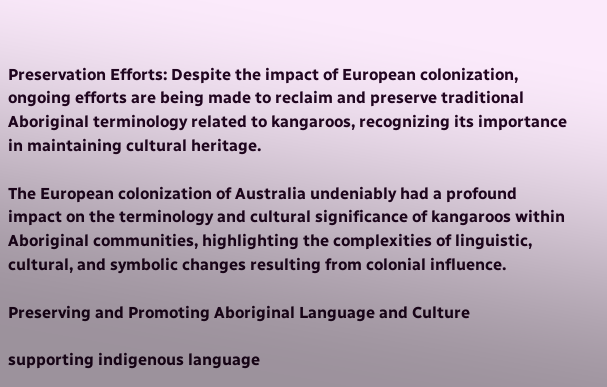Preservation Efforts: Despite the impact of European colonization, ongoing efforts are being made to reclaim and preserve traditional Aboriginal terminology related to kangaroos, recognizing its importance in maintaining cultural heritage.

The European colonization of Australia undeniably had a profound impact on the terminology and cultural significance of kangaroos within Aboriginal communities, highlighting the complexities of linguistic, cultural, and symbolic changes resulting from colonial influence.

Preserving and Promoting Aboriginal Language and Culture

supporting indigenous language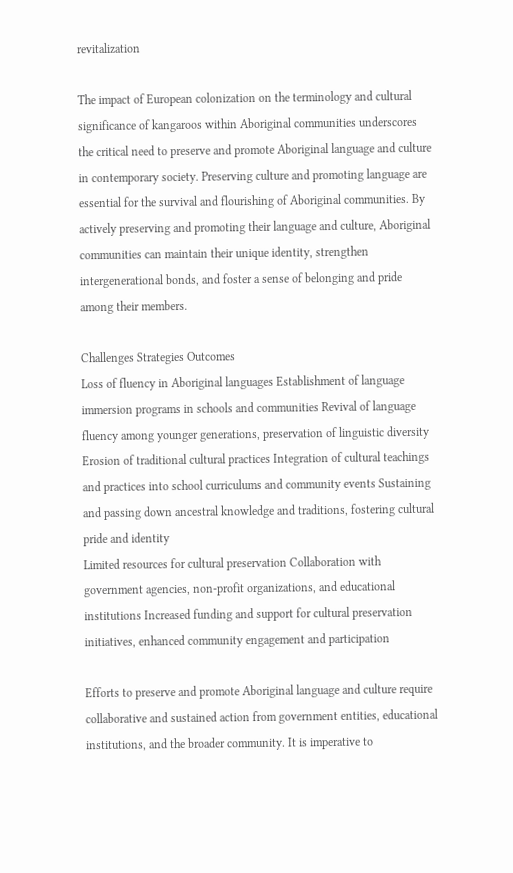revitalization

The impact of European colonization on the terminology and cultural significance of kangaroos within Aboriginal communities underscores the critical need to preserve and promote Aboriginal language and culture in contemporary society. Preserving culture and promoting language are essential for the survival and flourishing of Aboriginal communities. By actively preserving and promoting their language and culture, Aboriginal communities can maintain their unique identity, strengthen intergenerational bonds, and foster a sense of belonging and pride among their members.

Challenges Strategies Outcomes
Loss of fluency in Aboriginal languages Establishment of language immersion programs in schools and communities Revival of language fluency among younger generations, preservation of linguistic diversity
Erosion of traditional cultural practices Integration of cultural teachings and practices into school curriculums and community events Sustaining and passing down ancestral knowledge and traditions, fostering cultural pride and identity
Limited resources for cultural preservation Collaboration with government agencies, non-profit organizations, and educational institutions Increased funding and support for cultural preservation initiatives, enhanced community engagement and participation

Efforts to preserve and promote Aboriginal language and culture require collaborative and sustained action from government entities, educational institutions, and the broader community. It is imperative to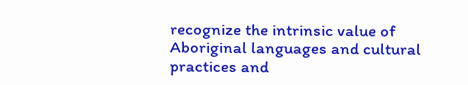recognize the intrinsic value of Aboriginal languages and cultural practices and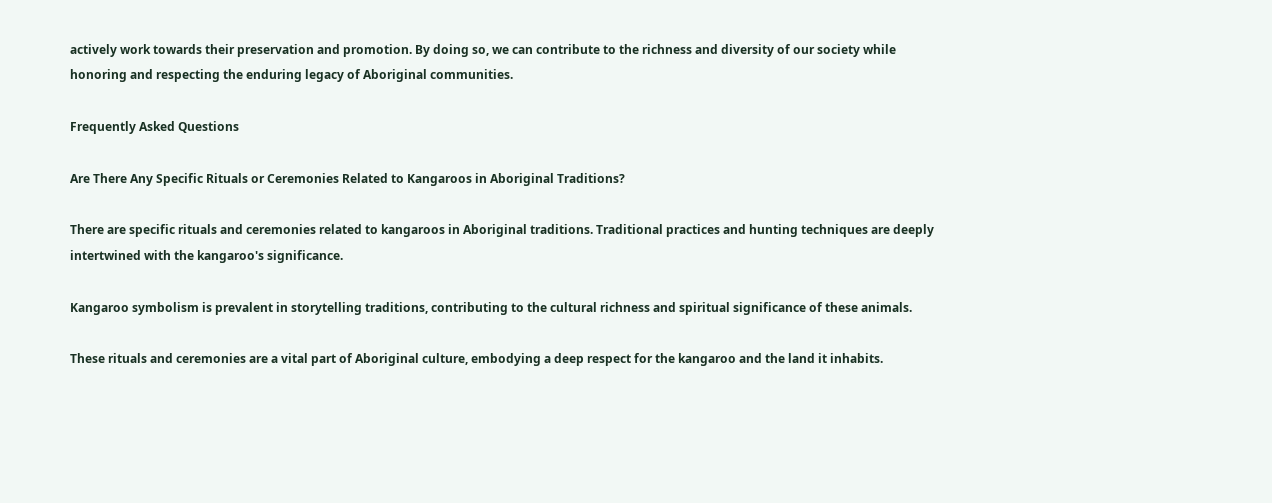actively work towards their preservation and promotion. By doing so, we can contribute to the richness and diversity of our society while honoring and respecting the enduring legacy of Aboriginal communities.

Frequently Asked Questions

Are There Any Specific Rituals or Ceremonies Related to Kangaroos in Aboriginal Traditions?

There are specific rituals and ceremonies related to kangaroos in Aboriginal traditions. Traditional practices and hunting techniques are deeply intertwined with the kangaroo's significance.

Kangaroo symbolism is prevalent in storytelling traditions, contributing to the cultural richness and spiritual significance of these animals.

These rituals and ceremonies are a vital part of Aboriginal culture, embodying a deep respect for the kangaroo and the land it inhabits.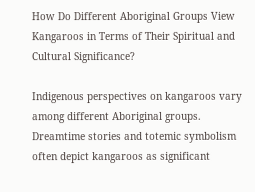How Do Different Aboriginal Groups View Kangaroos in Terms of Their Spiritual and Cultural Significance?

Indigenous perspectives on kangaroos vary among different Aboriginal groups. Dreamtime stories and totemic symbolism often depict kangaroos as significant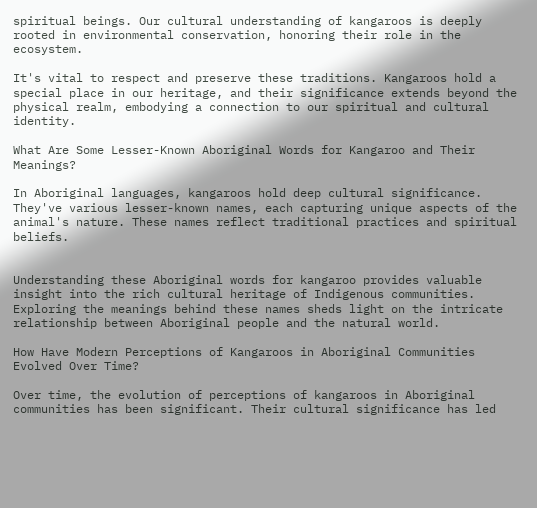spiritual beings. Our cultural understanding of kangaroos is deeply rooted in environmental conservation, honoring their role in the ecosystem.

It's vital to respect and preserve these traditions. Kangaroos hold a special place in our heritage, and their significance extends beyond the physical realm, embodying a connection to our spiritual and cultural identity.

What Are Some Lesser-Known Aboriginal Words for Kangaroo and Their Meanings?

In Aboriginal languages, kangaroos hold deep cultural significance. They've various lesser-known names, each capturing unique aspects of the animal's nature. These names reflect traditional practices and spiritual beliefs.


Understanding these Aboriginal words for kangaroo provides valuable insight into the rich cultural heritage of Indigenous communities. Exploring the meanings behind these names sheds light on the intricate relationship between Aboriginal people and the natural world.

How Have Modern Perceptions of Kangaroos in Aboriginal Communities Evolved Over Time?

Over time, the evolution of perceptions of kangaroos in Aboriginal communities has been significant. Their cultural significance has led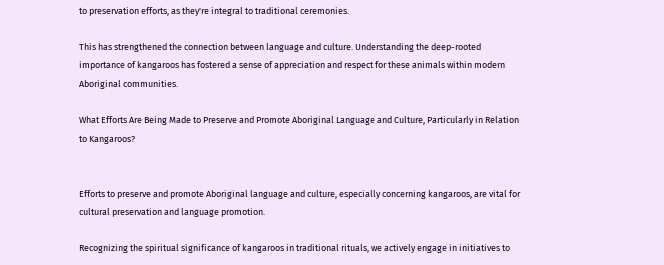to preservation efforts, as they're integral to traditional ceremonies.

This has strengthened the connection between language and culture. Understanding the deep-rooted importance of kangaroos has fostered a sense of appreciation and respect for these animals within modern Aboriginal communities.

What Efforts Are Being Made to Preserve and Promote Aboriginal Language and Culture, Particularly in Relation to Kangaroos?


Efforts to preserve and promote Aboriginal language and culture, especially concerning kangaroos, are vital for cultural preservation and language promotion.

Recognizing the spiritual significance of kangaroos in traditional rituals, we actively engage in initiatives to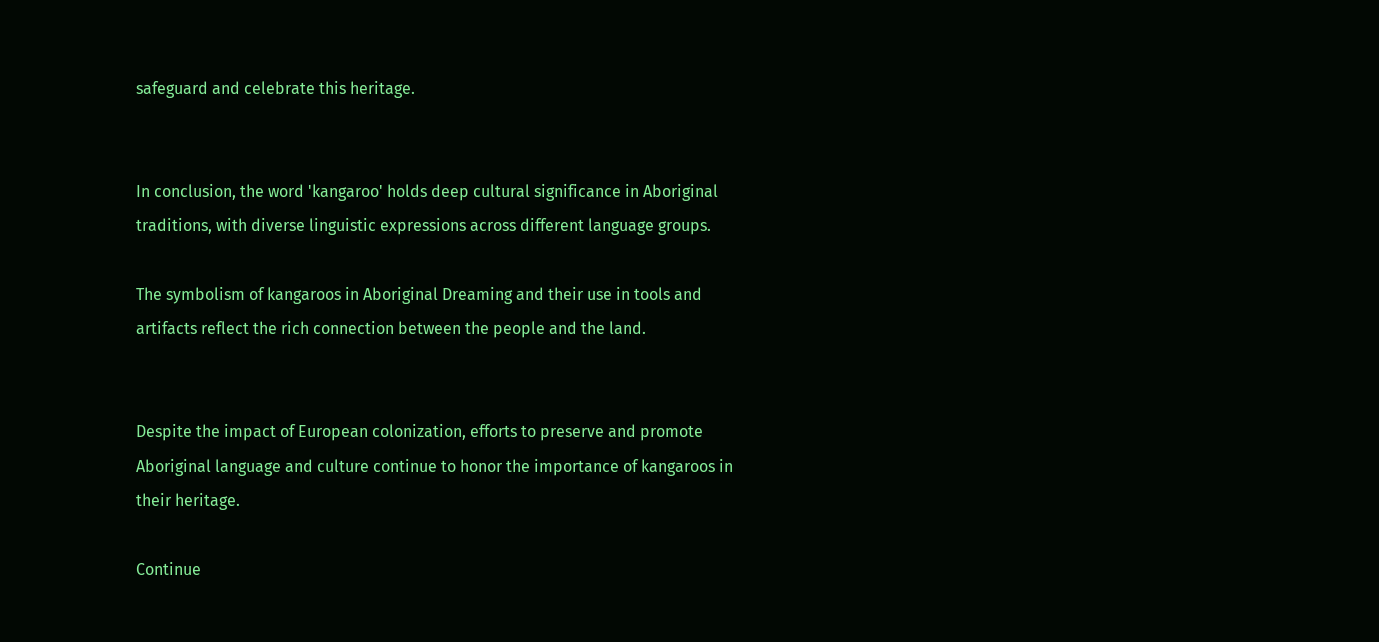safeguard and celebrate this heritage.


In conclusion, the word 'kangaroo' holds deep cultural significance in Aboriginal traditions, with diverse linguistic expressions across different language groups.

The symbolism of kangaroos in Aboriginal Dreaming and their use in tools and artifacts reflect the rich connection between the people and the land.


Despite the impact of European colonization, efforts to preserve and promote Aboriginal language and culture continue to honor the importance of kangaroos in their heritage.

Continue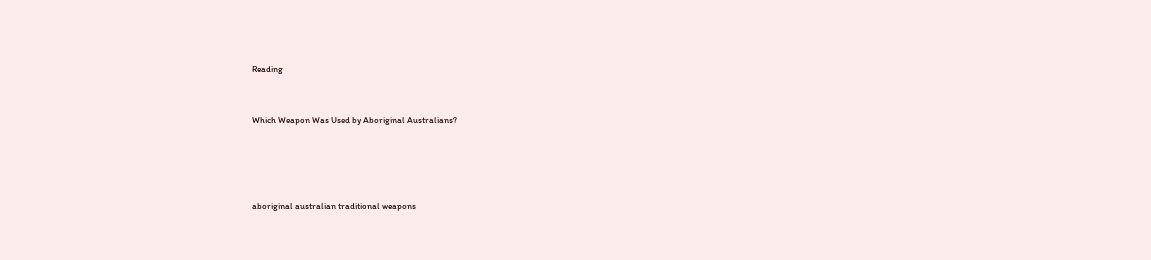Reading


Which Weapon Was Used by Aboriginal Australians?




aboriginal australian traditional weapons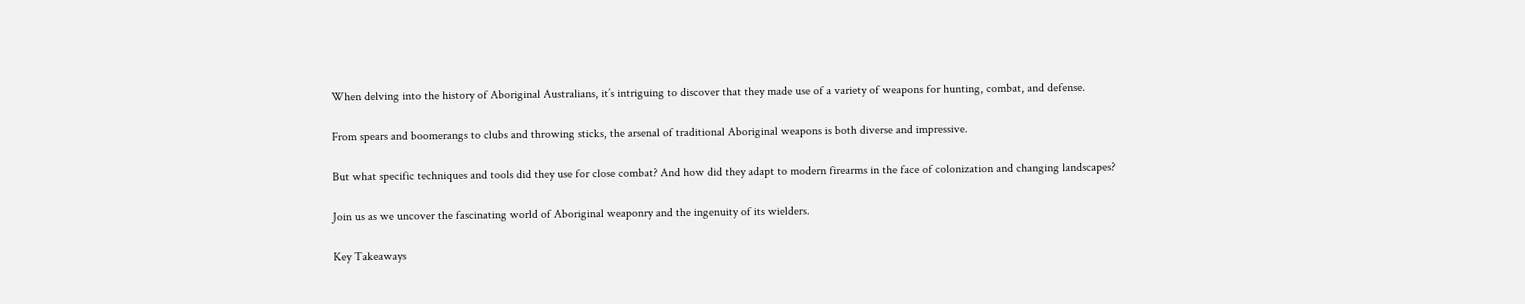When delving into the history of Aboriginal Australians, it’s intriguing to discover that they made use of a variety of weapons for hunting, combat, and defense.

From spears and boomerangs to clubs and throwing sticks, the arsenal of traditional Aboriginal weapons is both diverse and impressive.

But what specific techniques and tools did they use for close combat? And how did they adapt to modern firearms in the face of colonization and changing landscapes?

Join us as we uncover the fascinating world of Aboriginal weaponry and the ingenuity of its wielders.

Key Takeaways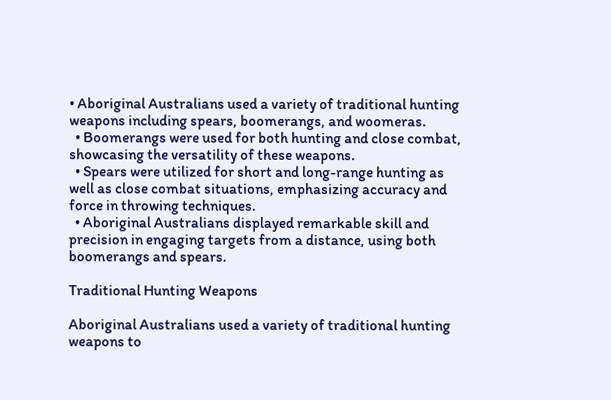• Aboriginal Australians used a variety of traditional hunting weapons including spears, boomerangs, and woomeras.
  • Boomerangs were used for both hunting and close combat, showcasing the versatility of these weapons.
  • Spears were utilized for short and long-range hunting as well as close combat situations, emphasizing accuracy and force in throwing techniques.
  • Aboriginal Australians displayed remarkable skill and precision in engaging targets from a distance, using both boomerangs and spears.

Traditional Hunting Weapons

Aboriginal Australians used a variety of traditional hunting weapons to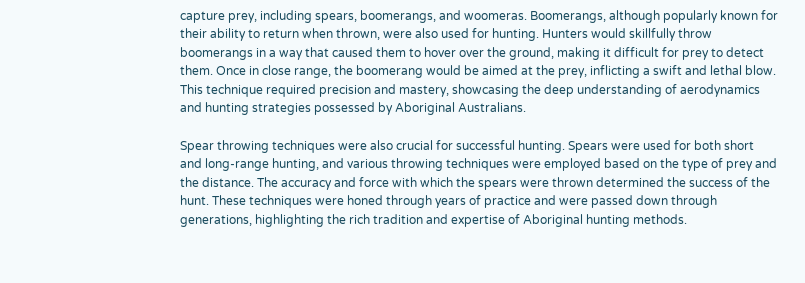capture prey, including spears, boomerangs, and woomeras. Boomerangs, although popularly known for their ability to return when thrown, were also used for hunting. Hunters would skillfully throw boomerangs in a way that caused them to hover over the ground, making it difficult for prey to detect them. Once in close range, the boomerang would be aimed at the prey, inflicting a swift and lethal blow. This technique required precision and mastery, showcasing the deep understanding of aerodynamics and hunting strategies possessed by Aboriginal Australians.

Spear throwing techniques were also crucial for successful hunting. Spears were used for both short and long-range hunting, and various throwing techniques were employed based on the type of prey and the distance. The accuracy and force with which the spears were thrown determined the success of the hunt. These techniques were honed through years of practice and were passed down through generations, highlighting the rich tradition and expertise of Aboriginal hunting methods.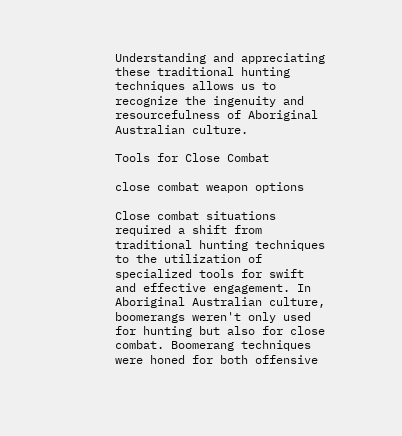Understanding and appreciating these traditional hunting techniques allows us to recognize the ingenuity and resourcefulness of Aboriginal Australian culture.

Tools for Close Combat

close combat weapon options

Close combat situations required a shift from traditional hunting techniques to the utilization of specialized tools for swift and effective engagement. In Aboriginal Australian culture, boomerangs weren't only used for hunting but also for close combat. Boomerang techniques were honed for both offensive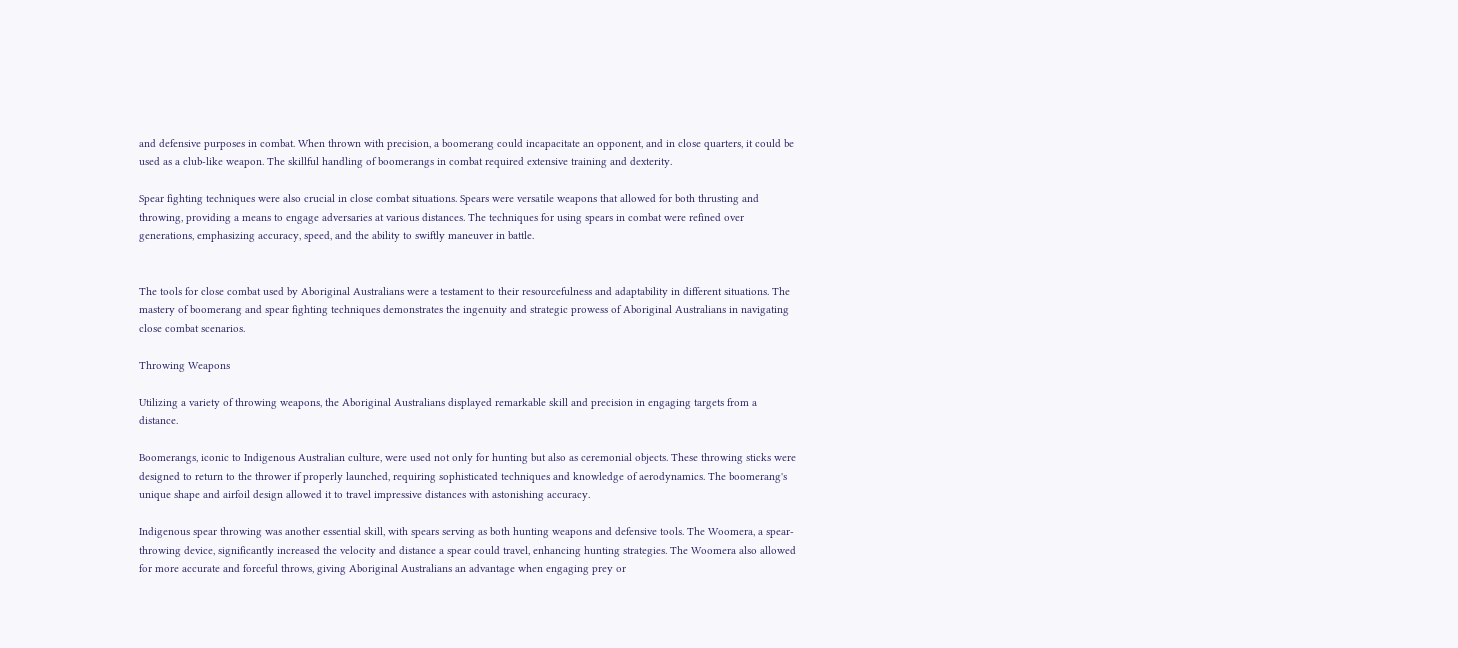and defensive purposes in combat. When thrown with precision, a boomerang could incapacitate an opponent, and in close quarters, it could be used as a club-like weapon. The skillful handling of boomerangs in combat required extensive training and dexterity.

Spear fighting techniques were also crucial in close combat situations. Spears were versatile weapons that allowed for both thrusting and throwing, providing a means to engage adversaries at various distances. The techniques for using spears in combat were refined over generations, emphasizing accuracy, speed, and the ability to swiftly maneuver in battle.


The tools for close combat used by Aboriginal Australians were a testament to their resourcefulness and adaptability in different situations. The mastery of boomerang and spear fighting techniques demonstrates the ingenuity and strategic prowess of Aboriginal Australians in navigating close combat scenarios.

Throwing Weapons

Utilizing a variety of throwing weapons, the Aboriginal Australians displayed remarkable skill and precision in engaging targets from a distance.

Boomerangs, iconic to Indigenous Australian culture, were used not only for hunting but also as ceremonial objects. These throwing sticks were designed to return to the thrower if properly launched, requiring sophisticated techniques and knowledge of aerodynamics. The boomerang's unique shape and airfoil design allowed it to travel impressive distances with astonishing accuracy.

Indigenous spear throwing was another essential skill, with spears serving as both hunting weapons and defensive tools. The Woomera, a spear-throwing device, significantly increased the velocity and distance a spear could travel, enhancing hunting strategies. The Woomera also allowed for more accurate and forceful throws, giving Aboriginal Australians an advantage when engaging prey or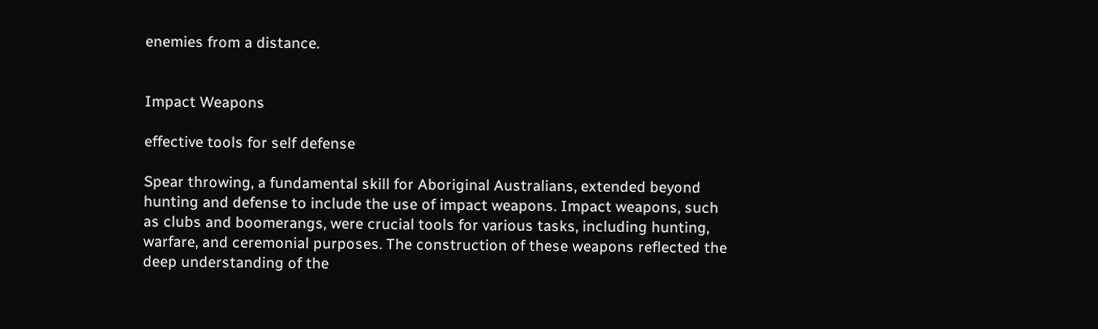enemies from a distance.


Impact Weapons

effective tools for self defense

Spear throwing, a fundamental skill for Aboriginal Australians, extended beyond hunting and defense to include the use of impact weapons. Impact weapons, such as clubs and boomerangs, were crucial tools for various tasks, including hunting, warfare, and ceremonial purposes. The construction of these weapons reflected the deep understanding of the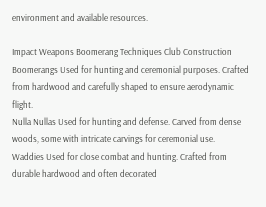environment and available resources.

Impact Weapons Boomerang Techniques Club Construction
Boomerangs Used for hunting and ceremonial purposes. Crafted from hardwood and carefully shaped to ensure aerodynamic flight.
Nulla Nullas Used for hunting and defense. Carved from dense woods, some with intricate carvings for ceremonial use.
Waddies Used for close combat and hunting. Crafted from durable hardwood and often decorated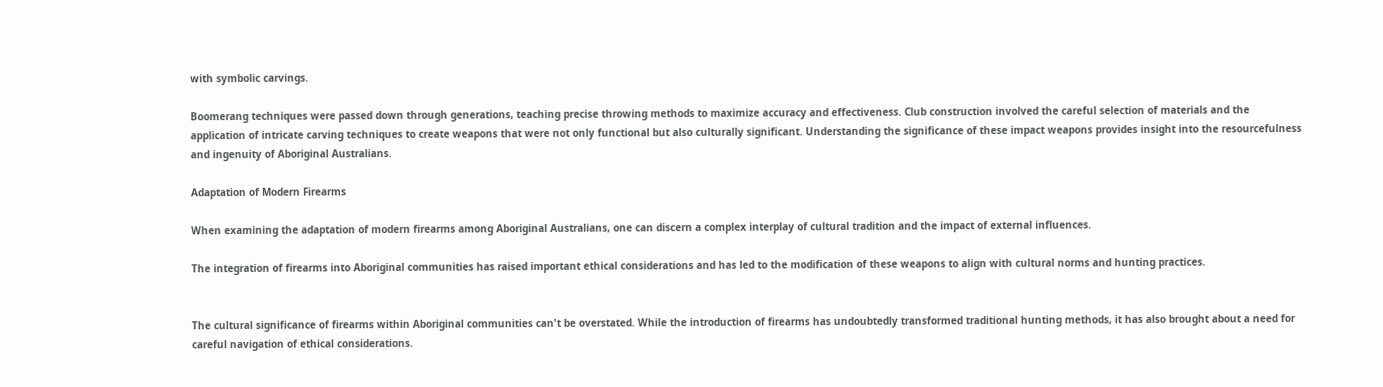with symbolic carvings.

Boomerang techniques were passed down through generations, teaching precise throwing methods to maximize accuracy and effectiveness. Club construction involved the careful selection of materials and the application of intricate carving techniques to create weapons that were not only functional but also culturally significant. Understanding the significance of these impact weapons provides insight into the resourcefulness and ingenuity of Aboriginal Australians.

Adaptation of Modern Firearms

When examining the adaptation of modern firearms among Aboriginal Australians, one can discern a complex interplay of cultural tradition and the impact of external influences.

The integration of firearms into Aboriginal communities has raised important ethical considerations and has led to the modification of these weapons to align with cultural norms and hunting practices.


The cultural significance of firearms within Aboriginal communities can't be overstated. While the introduction of firearms has undoubtedly transformed traditional hunting methods, it has also brought about a need for careful navigation of ethical considerations.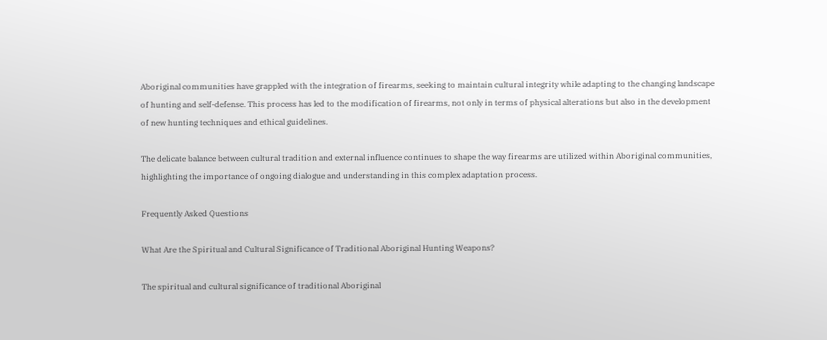Aboriginal communities have grappled with the integration of firearms, seeking to maintain cultural integrity while adapting to the changing landscape of hunting and self-defense. This process has led to the modification of firearms, not only in terms of physical alterations but also in the development of new hunting techniques and ethical guidelines.

The delicate balance between cultural tradition and external influence continues to shape the way firearms are utilized within Aboriginal communities, highlighting the importance of ongoing dialogue and understanding in this complex adaptation process.

Frequently Asked Questions

What Are the Spiritual and Cultural Significance of Traditional Aboriginal Hunting Weapons?

The spiritual and cultural significance of traditional Aboriginal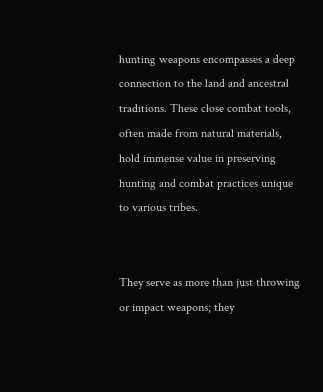hunting weapons encompasses a deep connection to the land and ancestral traditions. These close combat tools, often made from natural materials, hold immense value in preserving hunting and combat practices unique to various tribes.


They serve as more than just throwing or impact weapons; they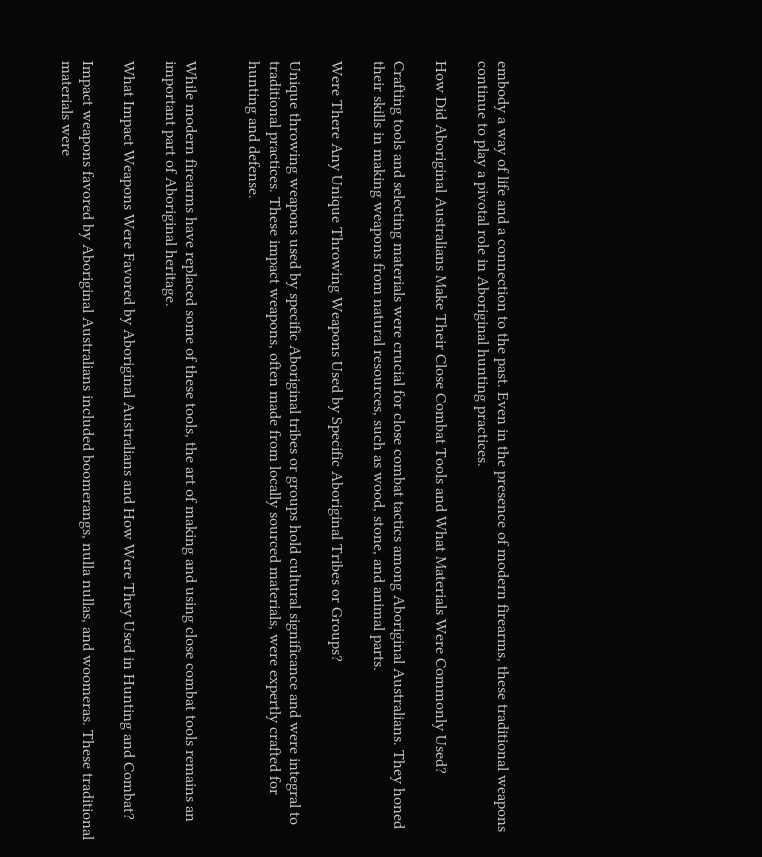embody a way of life and a connection to the past. Even in the presence of modern firearms, these traditional weapons continue to play a pivotal role in Aboriginal hunting practices.

How Did Aboriginal Australians Make Their Close Combat Tools and What Materials Were Commonly Used?

Crafting tools and selecting materials were crucial for close combat tactics among Aboriginal Australians. They honed their skills in making weapons from natural resources, such as wood, stone, and animal parts.

Were There Any Unique Throwing Weapons Used by Specific Aboriginal Tribes or Groups?

Unique throwing weapons used by specific Aboriginal tribes or groups hold cultural significance and were integral to traditional practices. These impact weapons, often made from locally sourced materials, were expertly crafted for hunting and defense.


While modern firearms have replaced some of these tools, the art of making and using close combat tools remains an important part of Aboriginal heritage.

What Impact Weapons Were Favored by Aboriginal Australians and How Were They Used in Hunting and Combat?

Impact weapons favored by Aboriginal Australians included boomerangs, nulla nullas, and woomeras. These traditional materials were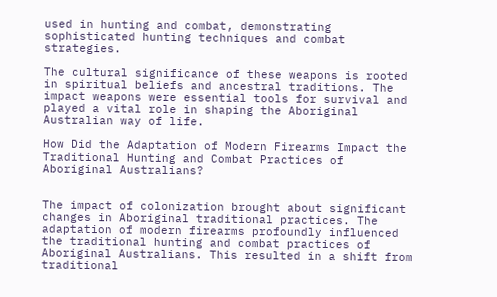used in hunting and combat, demonstrating sophisticated hunting techniques and combat strategies.

The cultural significance of these weapons is rooted in spiritual beliefs and ancestral traditions. The impact weapons were essential tools for survival and played a vital role in shaping the Aboriginal Australian way of life.

How Did the Adaptation of Modern Firearms Impact the Traditional Hunting and Combat Practices of Aboriginal Australians?


The impact of colonization brought about significant changes in Aboriginal traditional practices. The adaptation of modern firearms profoundly influenced the traditional hunting and combat practices of Aboriginal Australians. This resulted in a shift from traditional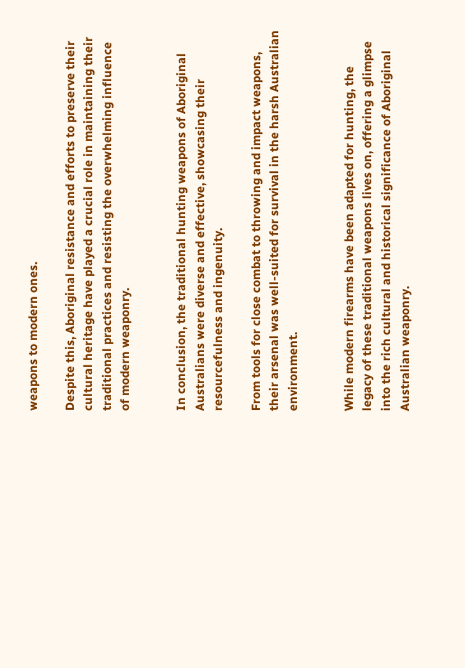weapons to modern ones.

Despite this, Aboriginal resistance and efforts to preserve their cultural heritage have played a crucial role in maintaining their traditional practices and resisting the overwhelming influence of modern weaponry.


In conclusion, the traditional hunting weapons of Aboriginal Australians were diverse and effective, showcasing their resourcefulness and ingenuity.

From tools for close combat to throwing and impact weapons, their arsenal was well-suited for survival in the harsh Australian environment.


While modern firearms have been adapted for hunting, the legacy of these traditional weapons lives on, offering a glimpse into the rich cultural and historical significance of Aboriginal Australian weaponry.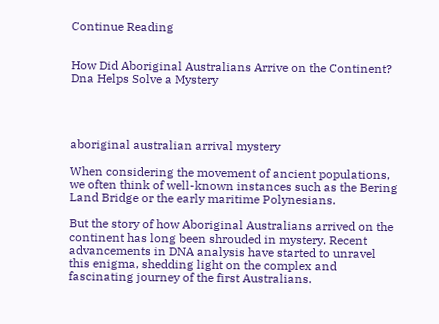Continue Reading


How Did Aboriginal Australians Arrive on the Continent? Dna Helps Solve a Mystery




aboriginal australian arrival mystery

When considering the movement of ancient populations, we often think of well-known instances such as the Bering Land Bridge or the early maritime Polynesians.

But the story of how Aboriginal Australians arrived on the continent has long been shrouded in mystery. Recent advancements in DNA analysis have started to unravel this enigma, shedding light on the complex and fascinating journey of the first Australians.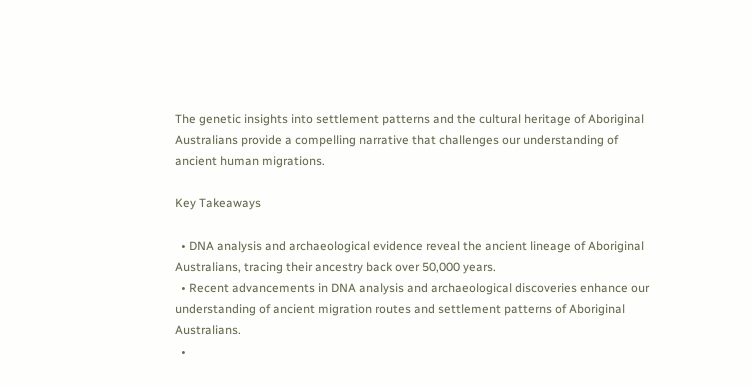The genetic insights into settlement patterns and the cultural heritage of Aboriginal Australians provide a compelling narrative that challenges our understanding of ancient human migrations.

Key Takeaways

  • DNA analysis and archaeological evidence reveal the ancient lineage of Aboriginal Australians, tracing their ancestry back over 50,000 years.
  • Recent advancements in DNA analysis and archaeological discoveries enhance our understanding of ancient migration routes and settlement patterns of Aboriginal Australians.
  •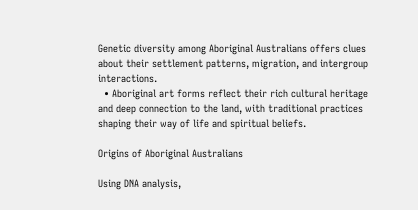Genetic diversity among Aboriginal Australians offers clues about their settlement patterns, migration, and intergroup interactions.
  • Aboriginal art forms reflect their rich cultural heritage and deep connection to the land, with traditional practices shaping their way of life and spiritual beliefs.

Origins of Aboriginal Australians

Using DNA analysis,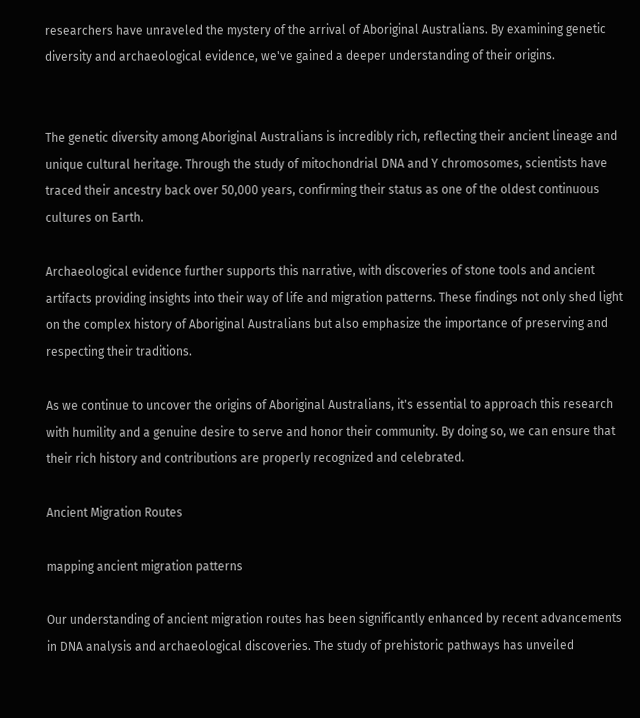researchers have unraveled the mystery of the arrival of Aboriginal Australians. By examining genetic diversity and archaeological evidence, we've gained a deeper understanding of their origins.


The genetic diversity among Aboriginal Australians is incredibly rich, reflecting their ancient lineage and unique cultural heritage. Through the study of mitochondrial DNA and Y chromosomes, scientists have traced their ancestry back over 50,000 years, confirming their status as one of the oldest continuous cultures on Earth.

Archaeological evidence further supports this narrative, with discoveries of stone tools and ancient artifacts providing insights into their way of life and migration patterns. These findings not only shed light on the complex history of Aboriginal Australians but also emphasize the importance of preserving and respecting their traditions.

As we continue to uncover the origins of Aboriginal Australians, it's essential to approach this research with humility and a genuine desire to serve and honor their community. By doing so, we can ensure that their rich history and contributions are properly recognized and celebrated.

Ancient Migration Routes

mapping ancient migration patterns

Our understanding of ancient migration routes has been significantly enhanced by recent advancements in DNA analysis and archaeological discoveries. The study of prehistoric pathways has unveiled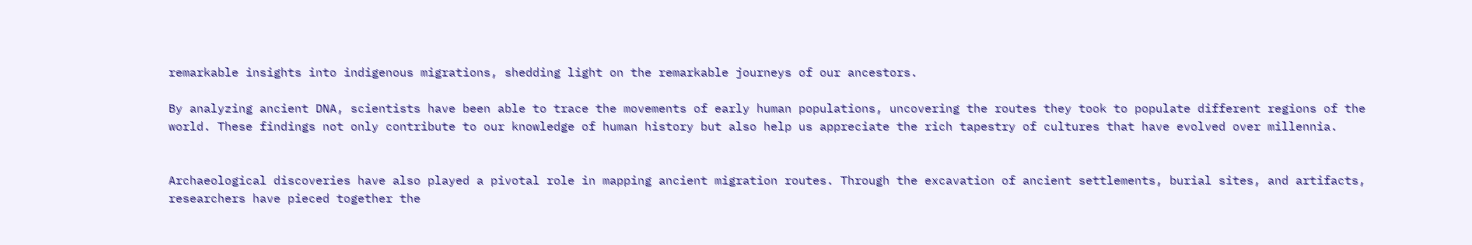remarkable insights into indigenous migrations, shedding light on the remarkable journeys of our ancestors.

By analyzing ancient DNA, scientists have been able to trace the movements of early human populations, uncovering the routes they took to populate different regions of the world. These findings not only contribute to our knowledge of human history but also help us appreciate the rich tapestry of cultures that have evolved over millennia.


Archaeological discoveries have also played a pivotal role in mapping ancient migration routes. Through the excavation of ancient settlements, burial sites, and artifacts, researchers have pieced together the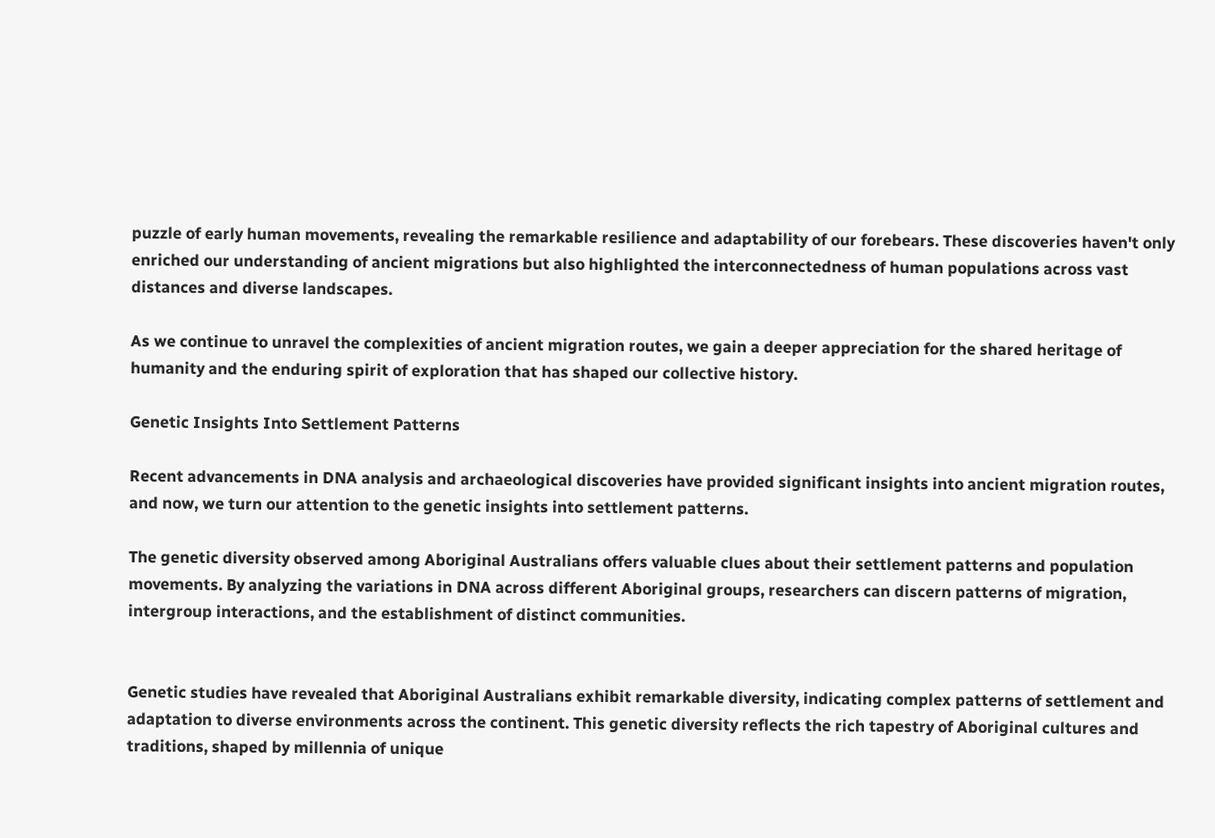puzzle of early human movements, revealing the remarkable resilience and adaptability of our forebears. These discoveries haven't only enriched our understanding of ancient migrations but also highlighted the interconnectedness of human populations across vast distances and diverse landscapes.

As we continue to unravel the complexities of ancient migration routes, we gain a deeper appreciation for the shared heritage of humanity and the enduring spirit of exploration that has shaped our collective history.

Genetic Insights Into Settlement Patterns

Recent advancements in DNA analysis and archaeological discoveries have provided significant insights into ancient migration routes, and now, we turn our attention to the genetic insights into settlement patterns.

The genetic diversity observed among Aboriginal Australians offers valuable clues about their settlement patterns and population movements. By analyzing the variations in DNA across different Aboriginal groups, researchers can discern patterns of migration, intergroup interactions, and the establishment of distinct communities.


Genetic studies have revealed that Aboriginal Australians exhibit remarkable diversity, indicating complex patterns of settlement and adaptation to diverse environments across the continent. This genetic diversity reflects the rich tapestry of Aboriginal cultures and traditions, shaped by millennia of unique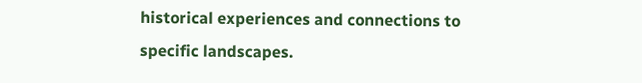historical experiences and connections to specific landscapes.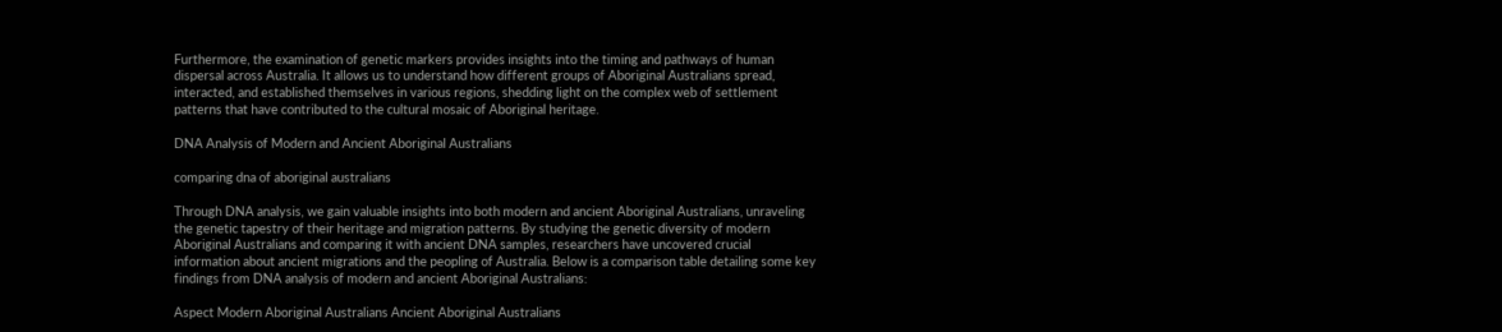Furthermore, the examination of genetic markers provides insights into the timing and pathways of human dispersal across Australia. It allows us to understand how different groups of Aboriginal Australians spread, interacted, and established themselves in various regions, shedding light on the complex web of settlement patterns that have contributed to the cultural mosaic of Aboriginal heritage.

DNA Analysis of Modern and Ancient Aboriginal Australians

comparing dna of aboriginal australians

Through DNA analysis, we gain valuable insights into both modern and ancient Aboriginal Australians, unraveling the genetic tapestry of their heritage and migration patterns. By studying the genetic diversity of modern Aboriginal Australians and comparing it with ancient DNA samples, researchers have uncovered crucial information about ancient migrations and the peopling of Australia. Below is a comparison table detailing some key findings from DNA analysis of modern and ancient Aboriginal Australians:

Aspect Modern Aboriginal Australians Ancient Aboriginal Australians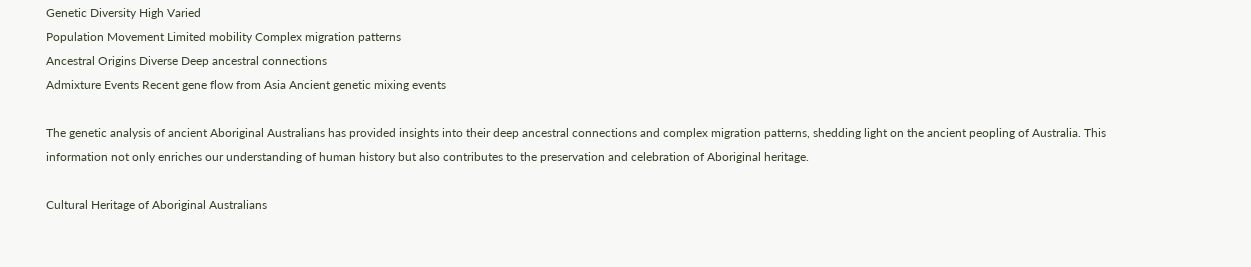Genetic Diversity High Varied
Population Movement Limited mobility Complex migration patterns
Ancestral Origins Diverse Deep ancestral connections
Admixture Events Recent gene flow from Asia Ancient genetic mixing events

The genetic analysis of ancient Aboriginal Australians has provided insights into their deep ancestral connections and complex migration patterns, shedding light on the ancient peopling of Australia. This information not only enriches our understanding of human history but also contributes to the preservation and celebration of Aboriginal heritage.

Cultural Heritage of Aboriginal Australians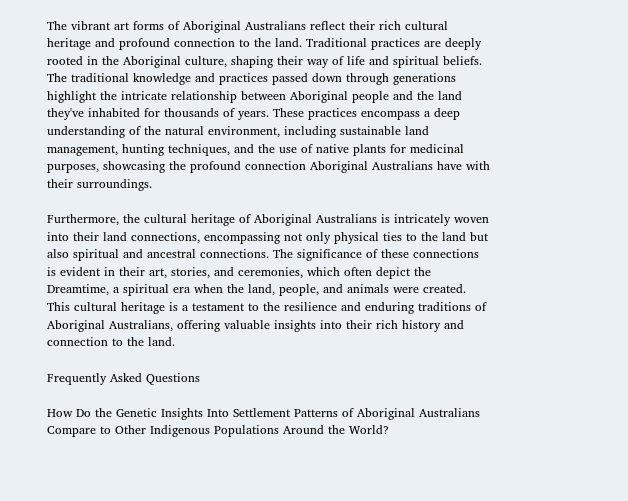The vibrant art forms of Aboriginal Australians reflect their rich cultural heritage and profound connection to the land. Traditional practices are deeply rooted in the Aboriginal culture, shaping their way of life and spiritual beliefs. The traditional knowledge and practices passed down through generations highlight the intricate relationship between Aboriginal people and the land they've inhabited for thousands of years. These practices encompass a deep understanding of the natural environment, including sustainable land management, hunting techniques, and the use of native plants for medicinal purposes, showcasing the profound connection Aboriginal Australians have with their surroundings.

Furthermore, the cultural heritage of Aboriginal Australians is intricately woven into their land connections, encompassing not only physical ties to the land but also spiritual and ancestral connections. The significance of these connections is evident in their art, stories, and ceremonies, which often depict the Dreamtime, a spiritual era when the land, people, and animals were created. This cultural heritage is a testament to the resilience and enduring traditions of Aboriginal Australians, offering valuable insights into their rich history and connection to the land.

Frequently Asked Questions

How Do the Genetic Insights Into Settlement Patterns of Aboriginal Australians Compare to Other Indigenous Populations Around the World?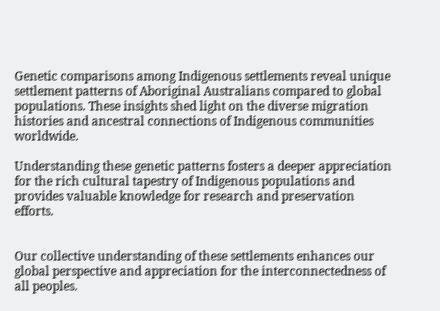Genetic comparisons among Indigenous settlements reveal unique settlement patterns of Aboriginal Australians compared to global populations. These insights shed light on the diverse migration histories and ancestral connections of Indigenous communities worldwide.

Understanding these genetic patterns fosters a deeper appreciation for the rich cultural tapestry of Indigenous populations and provides valuable knowledge for research and preservation efforts.


Our collective understanding of these settlements enhances our global perspective and appreciation for the interconnectedness of all peoples.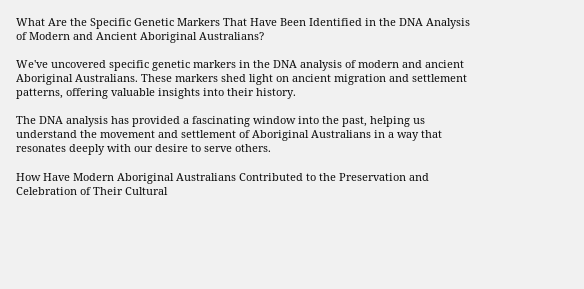What Are the Specific Genetic Markers That Have Been Identified in the DNA Analysis of Modern and Ancient Aboriginal Australians?

We've uncovered specific genetic markers in the DNA analysis of modern and ancient Aboriginal Australians. These markers shed light on ancient migration and settlement patterns, offering valuable insights into their history.

The DNA analysis has provided a fascinating window into the past, helping us understand the movement and settlement of Aboriginal Australians in a way that resonates deeply with our desire to serve others.

How Have Modern Aboriginal Australians Contributed to the Preservation and Celebration of Their Cultural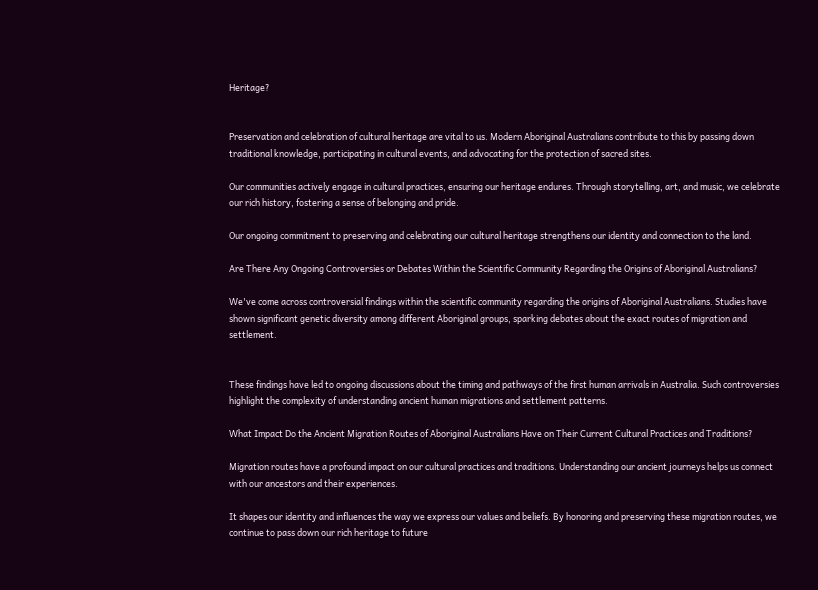Heritage?


Preservation and celebration of cultural heritage are vital to us. Modern Aboriginal Australians contribute to this by passing down traditional knowledge, participating in cultural events, and advocating for the protection of sacred sites.

Our communities actively engage in cultural practices, ensuring our heritage endures. Through storytelling, art, and music, we celebrate our rich history, fostering a sense of belonging and pride.

Our ongoing commitment to preserving and celebrating our cultural heritage strengthens our identity and connection to the land.

Are There Any Ongoing Controversies or Debates Within the Scientific Community Regarding the Origins of Aboriginal Australians?

We've come across controversial findings within the scientific community regarding the origins of Aboriginal Australians. Studies have shown significant genetic diversity among different Aboriginal groups, sparking debates about the exact routes of migration and settlement.


These findings have led to ongoing discussions about the timing and pathways of the first human arrivals in Australia. Such controversies highlight the complexity of understanding ancient human migrations and settlement patterns.

What Impact Do the Ancient Migration Routes of Aboriginal Australians Have on Their Current Cultural Practices and Traditions?

Migration routes have a profound impact on our cultural practices and traditions. Understanding our ancient journeys helps us connect with our ancestors and their experiences.

It shapes our identity and influences the way we express our values and beliefs. By honoring and preserving these migration routes, we continue to pass down our rich heritage to future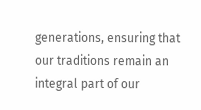generations, ensuring that our traditions remain an integral part of our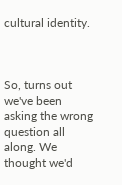cultural identity.



So, turns out we've been asking the wrong question all along. We thought we'd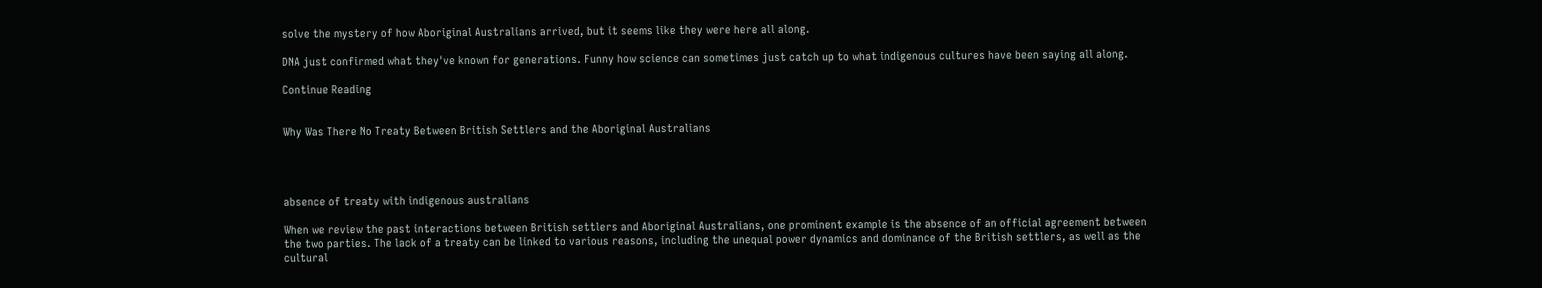solve the mystery of how Aboriginal Australians arrived, but it seems like they were here all along.

DNA just confirmed what they've known for generations. Funny how science can sometimes just catch up to what indigenous cultures have been saying all along.

Continue Reading


Why Was There No Treaty Between British Settlers and the Aboriginal Australians




absence of treaty with indigenous australians

When we review the past interactions between British settlers and Aboriginal Australians, one prominent example is the absence of an official agreement between the two parties. The lack of a treaty can be linked to various reasons, including the unequal power dynamics and dominance of the British settlers, as well as the cultural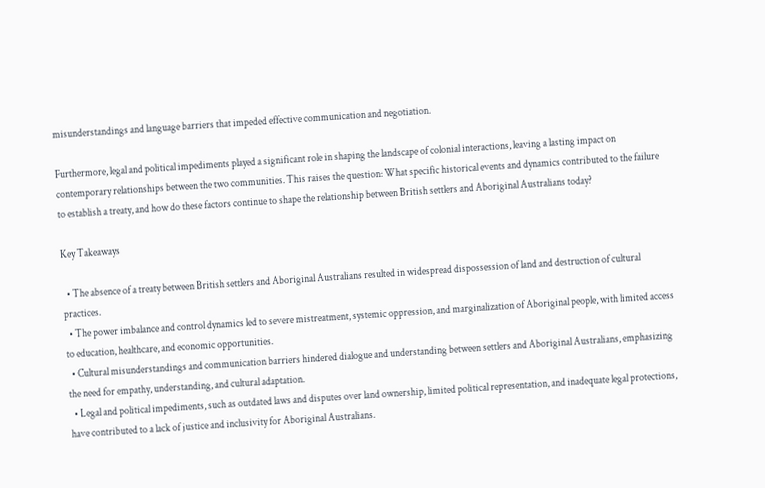misunderstandings and language barriers that impeded effective communication and negotiation.

Furthermore, legal and political impediments played a significant role in shaping the landscape of colonial interactions, leaving a lasting impact on contemporary relationships between the two communities. This raises the question: What specific historical events and dynamics contributed to the failure to establish a treaty, and how do these factors continue to shape the relationship between British settlers and Aboriginal Australians today?

Key Takeaways

  • The absence of a treaty between British settlers and Aboriginal Australians resulted in widespread dispossession of land and destruction of cultural practices.
  • The power imbalance and control dynamics led to severe mistreatment, systemic oppression, and marginalization of Aboriginal people, with limited access to education, healthcare, and economic opportunities.
  • Cultural misunderstandings and communication barriers hindered dialogue and understanding between settlers and Aboriginal Australians, emphasizing the need for empathy, understanding, and cultural adaptation.
  • Legal and political impediments, such as outdated laws and disputes over land ownership, limited political representation, and inadequate legal protections, have contributed to a lack of justice and inclusivity for Aboriginal Australians.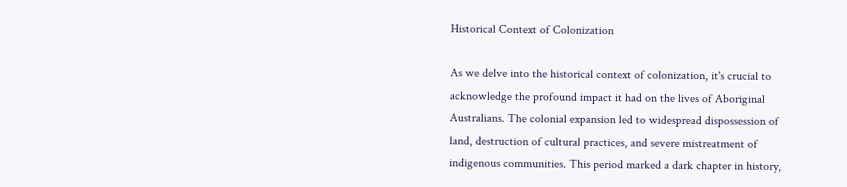Historical Context of Colonization

As we delve into the historical context of colonization, it's crucial to acknowledge the profound impact it had on the lives of Aboriginal Australians. The colonial expansion led to widespread dispossession of land, destruction of cultural practices, and severe mistreatment of indigenous communities. This period marked a dark chapter in history,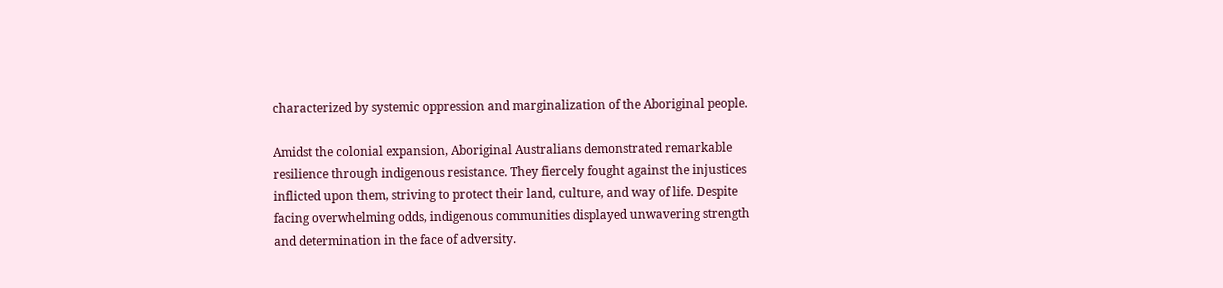characterized by systemic oppression and marginalization of the Aboriginal people.

Amidst the colonial expansion, Aboriginal Australians demonstrated remarkable resilience through indigenous resistance. They fiercely fought against the injustices inflicted upon them, striving to protect their land, culture, and way of life. Despite facing overwhelming odds, indigenous communities displayed unwavering strength and determination in the face of adversity.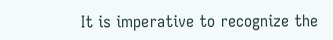It is imperative to recognize the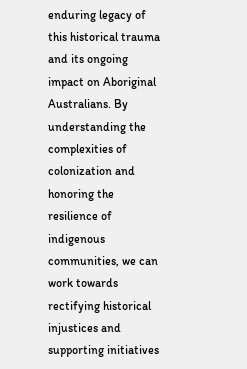enduring legacy of this historical trauma and its ongoing impact on Aboriginal Australians. By understanding the complexities of colonization and honoring the resilience of indigenous communities, we can work towards rectifying historical injustices and supporting initiatives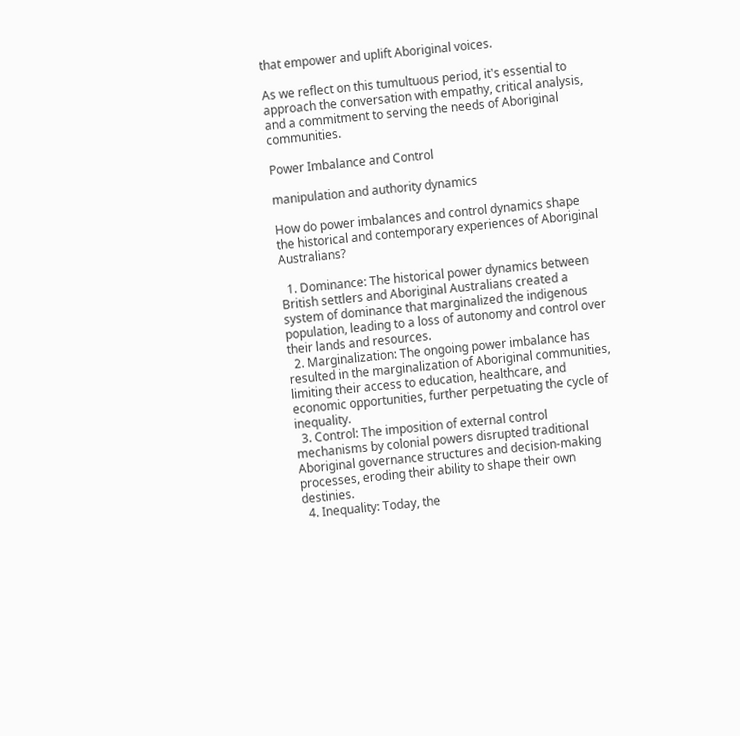that empower and uplift Aboriginal voices.

As we reflect on this tumultuous period, it's essential to approach the conversation with empathy, critical analysis, and a commitment to serving the needs of Aboriginal communities.

Power Imbalance and Control

manipulation and authority dynamics

How do power imbalances and control dynamics shape the historical and contemporary experiences of Aboriginal Australians?

  1. Dominance: The historical power dynamics between British settlers and Aboriginal Australians created a system of dominance that marginalized the indigenous population, leading to a loss of autonomy and control over their lands and resources.
  2. Marginalization: The ongoing power imbalance has resulted in the marginalization of Aboriginal communities, limiting their access to education, healthcare, and economic opportunities, further perpetuating the cycle of inequality.
  3. Control: The imposition of external control mechanisms by colonial powers disrupted traditional Aboriginal governance structures and decision-making processes, eroding their ability to shape their own destinies.
  4. Inequality: Today, the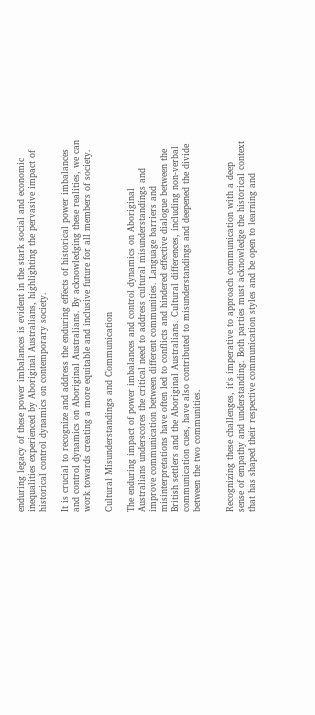enduring legacy of these power imbalances is evident in the stark social and economic inequalities experienced by Aboriginal Australians, highlighting the pervasive impact of historical control dynamics on contemporary society.

It is crucial to recognize and address the enduring effects of historical power imbalances and control dynamics on Aboriginal Australians. By acknowledging these realities, we can work towards creating a more equitable and inclusive future for all members of society.

Cultural Misunderstandings and Communication

The enduring impact of power imbalances and control dynamics on Aboriginal Australians underscores the critical need to address cultural misunderstandings and improve communication between different communities. Language barriers and misinterpretations have often led to conflicts and hindered effective dialogue between the British settlers and the Aboriginal Australians. Cultural differences, including non-verbal communication cues, have also contributed to misunderstandings and deepened the divide between the two communities.


Recognizing these challenges, it's imperative to approach communication with a deep sense of empathy and understanding. Both parties must acknowledge the historical context that has shaped their respective communication styles and be open to learning and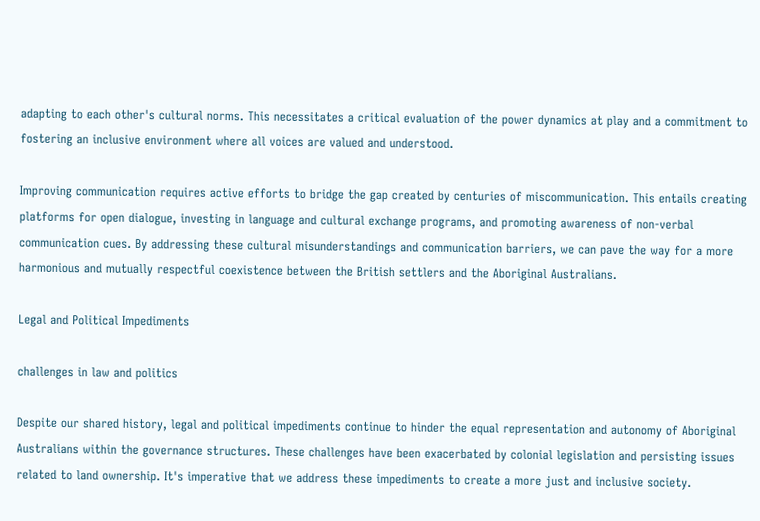adapting to each other's cultural norms. This necessitates a critical evaluation of the power dynamics at play and a commitment to fostering an inclusive environment where all voices are valued and understood.

Improving communication requires active efforts to bridge the gap created by centuries of miscommunication. This entails creating platforms for open dialogue, investing in language and cultural exchange programs, and promoting awareness of non-verbal communication cues. By addressing these cultural misunderstandings and communication barriers, we can pave the way for a more harmonious and mutually respectful coexistence between the British settlers and the Aboriginal Australians.

Legal and Political Impediments

challenges in law and politics

Despite our shared history, legal and political impediments continue to hinder the equal representation and autonomy of Aboriginal Australians within the governance structures. These challenges have been exacerbated by colonial legislation and persisting issues related to land ownership. It's imperative that we address these impediments to create a more just and inclusive society.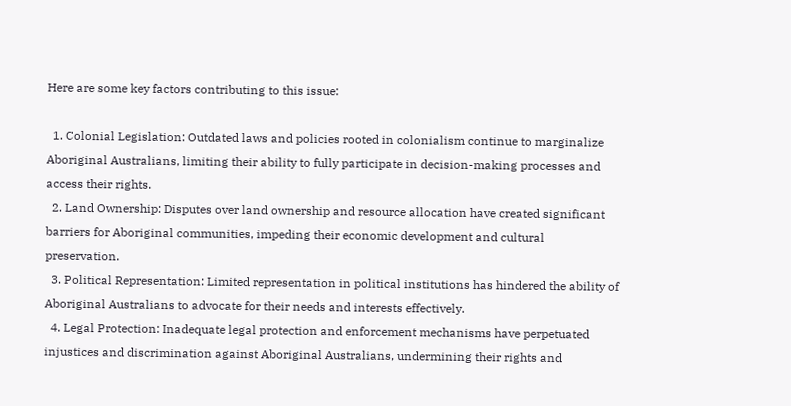Here are some key factors contributing to this issue:

  1. Colonial Legislation: Outdated laws and policies rooted in colonialism continue to marginalize Aboriginal Australians, limiting their ability to fully participate in decision-making processes and access their rights.
  2. Land Ownership: Disputes over land ownership and resource allocation have created significant barriers for Aboriginal communities, impeding their economic development and cultural preservation.
  3. Political Representation: Limited representation in political institutions has hindered the ability of Aboriginal Australians to advocate for their needs and interests effectively.
  4. Legal Protection: Inadequate legal protection and enforcement mechanisms have perpetuated injustices and discrimination against Aboriginal Australians, undermining their rights and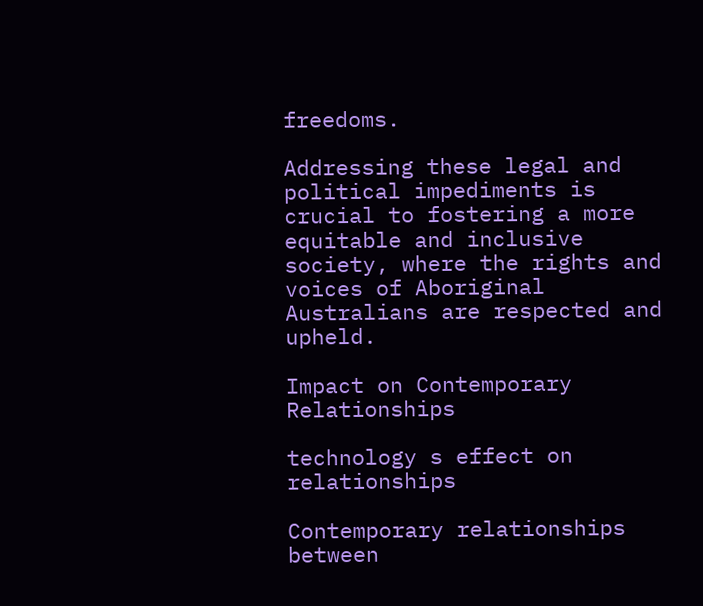freedoms.

Addressing these legal and political impediments is crucial to fostering a more equitable and inclusive society, where the rights and voices of Aboriginal Australians are respected and upheld.

Impact on Contemporary Relationships

technology s effect on relationships

Contemporary relationships between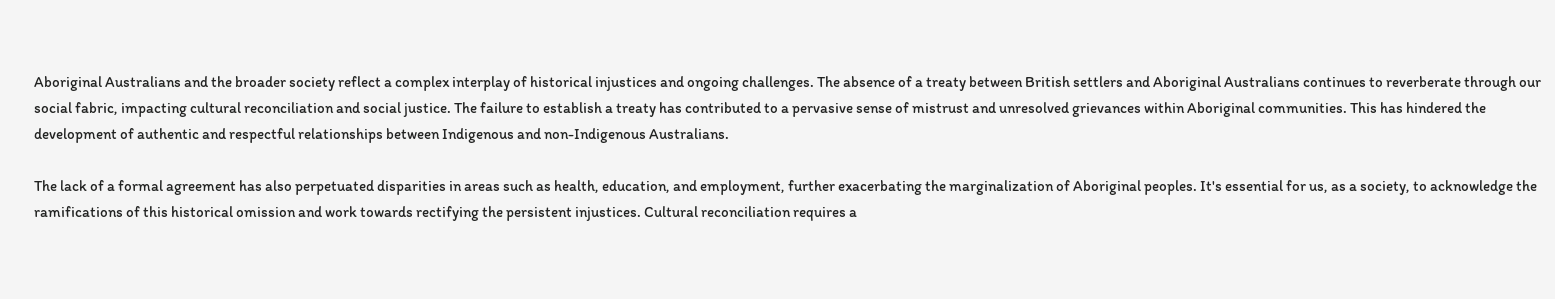Aboriginal Australians and the broader society reflect a complex interplay of historical injustices and ongoing challenges. The absence of a treaty between British settlers and Aboriginal Australians continues to reverberate through our social fabric, impacting cultural reconciliation and social justice. The failure to establish a treaty has contributed to a pervasive sense of mistrust and unresolved grievances within Aboriginal communities. This has hindered the development of authentic and respectful relationships between Indigenous and non-Indigenous Australians.

The lack of a formal agreement has also perpetuated disparities in areas such as health, education, and employment, further exacerbating the marginalization of Aboriginal peoples. It's essential for us, as a society, to acknowledge the ramifications of this historical omission and work towards rectifying the persistent injustices. Cultural reconciliation requires a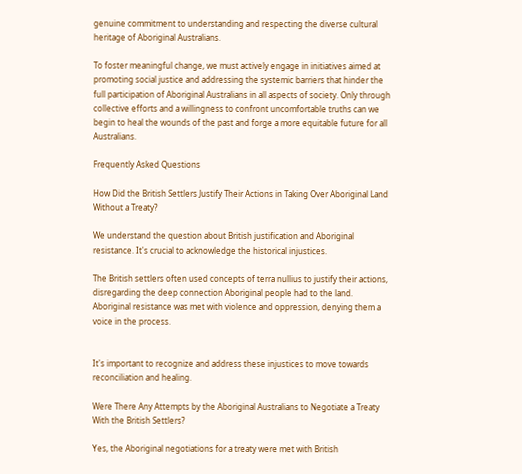genuine commitment to understanding and respecting the diverse cultural heritage of Aboriginal Australians.

To foster meaningful change, we must actively engage in initiatives aimed at promoting social justice and addressing the systemic barriers that hinder the full participation of Aboriginal Australians in all aspects of society. Only through collective efforts and a willingness to confront uncomfortable truths can we begin to heal the wounds of the past and forge a more equitable future for all Australians.

Frequently Asked Questions

How Did the British Settlers Justify Their Actions in Taking Over Aboriginal Land Without a Treaty?

We understand the question about British justification and Aboriginal resistance. It's crucial to acknowledge the historical injustices.

The British settlers often used concepts of terra nullius to justify their actions, disregarding the deep connection Aboriginal people had to the land. Aboriginal resistance was met with violence and oppression, denying them a voice in the process.


It's important to recognize and address these injustices to move towards reconciliation and healing.

Were There Any Attempts by the Aboriginal Australians to Negotiate a Treaty With the British Settlers?

Yes, the Aboriginal negotiations for a treaty were met with British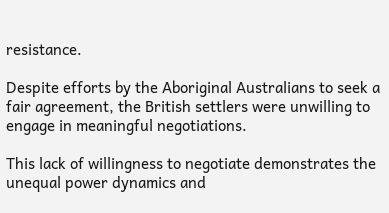resistance.

Despite efforts by the Aboriginal Australians to seek a fair agreement, the British settlers were unwilling to engage in meaningful negotiations.

This lack of willingness to negotiate demonstrates the unequal power dynamics and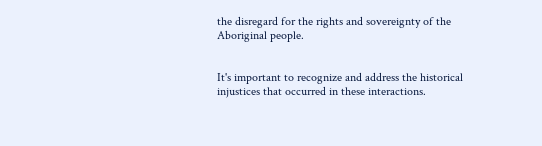the disregard for the rights and sovereignty of the Aboriginal people.


It's important to recognize and address the historical injustices that occurred in these interactions.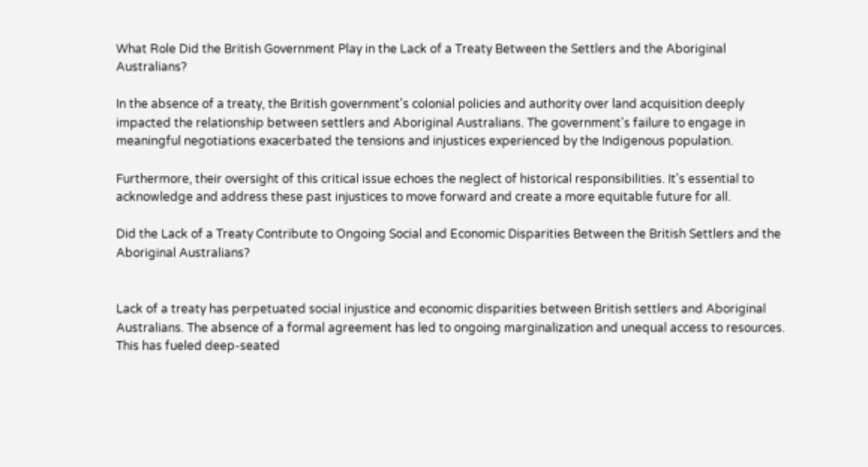What Role Did the British Government Play in the Lack of a Treaty Between the Settlers and the Aboriginal Australians?

In the absence of a treaty, the British government's colonial policies and authority over land acquisition deeply impacted the relationship between settlers and Aboriginal Australians. The government's failure to engage in meaningful negotiations exacerbated the tensions and injustices experienced by the Indigenous population.

Furthermore, their oversight of this critical issue echoes the neglect of historical responsibilities. It's essential to acknowledge and address these past injustices to move forward and create a more equitable future for all.

Did the Lack of a Treaty Contribute to Ongoing Social and Economic Disparities Between the British Settlers and the Aboriginal Australians?


Lack of a treaty has perpetuated social injustice and economic disparities between British settlers and Aboriginal Australians. The absence of a formal agreement has led to ongoing marginalization and unequal access to resources. This has fueled deep-seated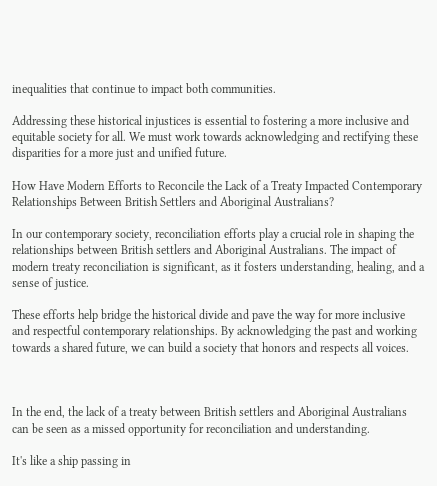inequalities that continue to impact both communities.

Addressing these historical injustices is essential to fostering a more inclusive and equitable society for all. We must work towards acknowledging and rectifying these disparities for a more just and unified future.

How Have Modern Efforts to Reconcile the Lack of a Treaty Impacted Contemporary Relationships Between British Settlers and Aboriginal Australians?

In our contemporary society, reconciliation efforts play a crucial role in shaping the relationships between British settlers and Aboriginal Australians. The impact of modern treaty reconciliation is significant, as it fosters understanding, healing, and a sense of justice.

These efforts help bridge the historical divide and pave the way for more inclusive and respectful contemporary relationships. By acknowledging the past and working towards a shared future, we can build a society that honors and respects all voices.



In the end, the lack of a treaty between British settlers and Aboriginal Australians can be seen as a missed opportunity for reconciliation and understanding.

It's like a ship passing in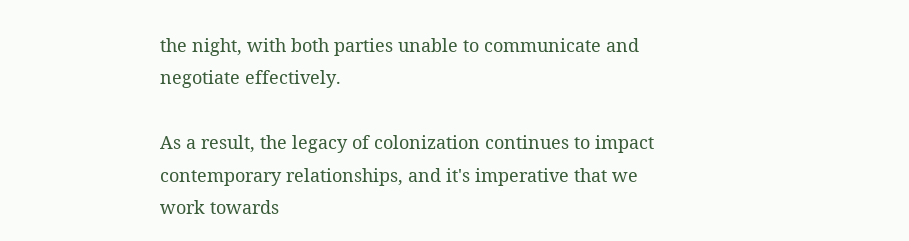the night, with both parties unable to communicate and negotiate effectively.

As a result, the legacy of colonization continues to impact contemporary relationships, and it's imperative that we work towards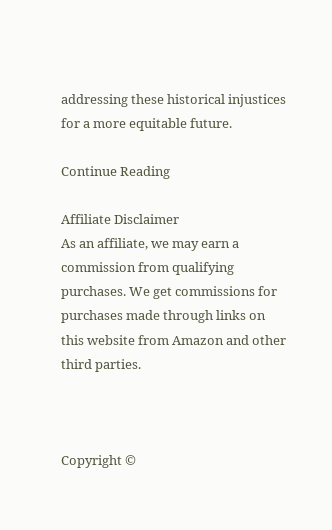addressing these historical injustices for a more equitable future.

Continue Reading

Affiliate Disclaimer
As an affiliate, we may earn a commission from qualifying purchases. We get commissions for purchases made through links on this website from Amazon and other third parties.



Copyright ©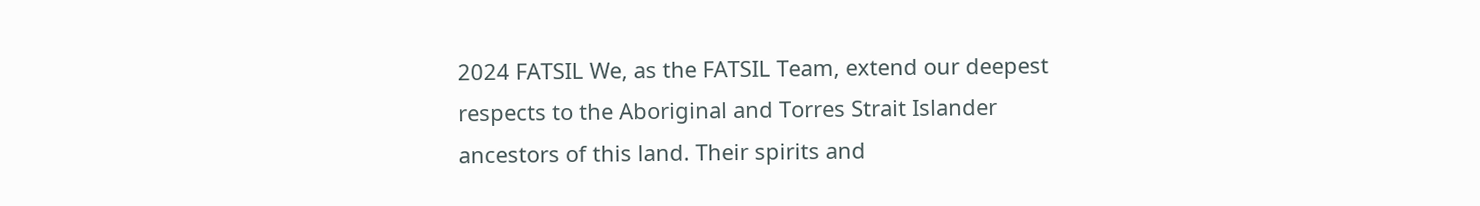2024 FATSIL We, as the FATSIL Team, extend our deepest respects to the Aboriginal and Torres Strait Islander ancestors of this land. Their spirits and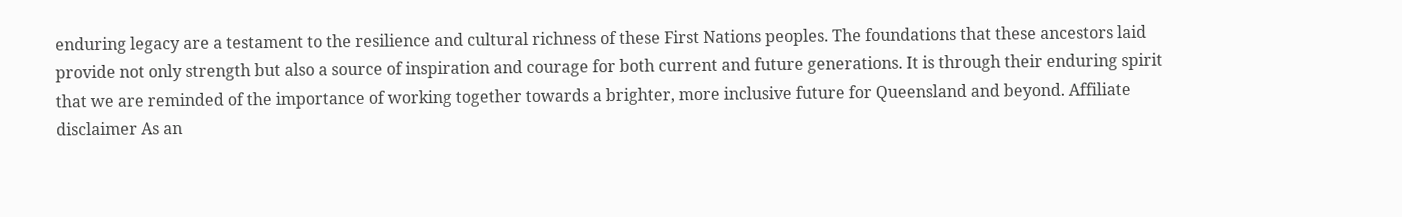enduring legacy are a testament to the resilience and cultural richness of these First Nations peoples. The foundations that these ancestors laid provide not only strength but also a source of inspiration and courage for both current and future generations. It is through their enduring spirit that we are reminded of the importance of working together towards a brighter, more inclusive future for Queensland and beyond. Affiliate disclaimer As an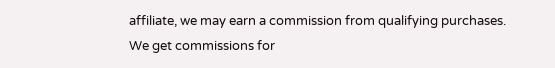affiliate, we may earn a commission from qualifying purchases. We get commissions for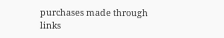purchases made through links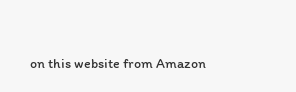on this website from Amazon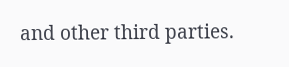and other third parties.